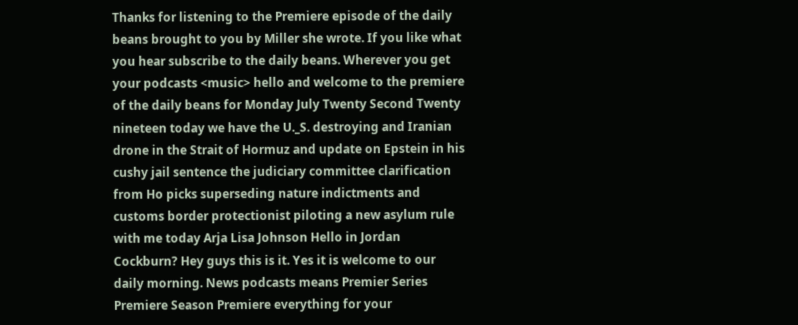Thanks for listening to the Premiere episode of the daily beans brought to you by Miller she wrote. If you like what you hear subscribe to the daily beans. Wherever you get your podcasts <music> hello and welcome to the premiere of the daily beans for Monday July Twenty Second Twenty nineteen today we have the U._S. destroying and Iranian drone in the Strait of Hormuz and update on Epstein in his cushy jail sentence the judiciary committee clarification from Ho picks superseding nature indictments and customs border protectionist piloting a new asylum rule with me today Arja Lisa Johnson Hello in Jordan Cockburn? Hey guys this is it. Yes it is welcome to our daily morning. News podcasts means Premier Series Premiere Season Premiere everything for your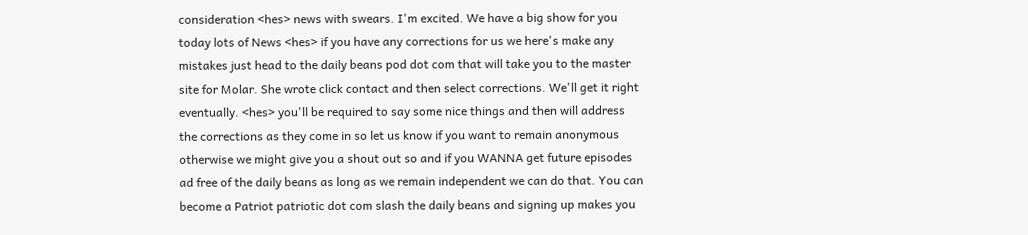consideration <hes> news with swears. I'm excited. We have a big show for you today lots of News <hes> if you have any corrections for us we here's make any mistakes just head to the daily beans pod dot com that will take you to the master site for Molar. She wrote click contact and then select corrections. We'll get it right eventually. <hes> you'll be required to say some nice things and then will address the corrections as they come in so let us know if you want to remain anonymous otherwise we might give you a shout out so and if you WANNA get future episodes ad free of the daily beans as long as we remain independent we can do that. You can become a Patriot patriotic dot com slash the daily beans and signing up makes you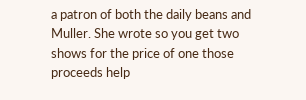a patron of both the daily beans and Muller. She wrote so you get two shows for the price of one those proceeds help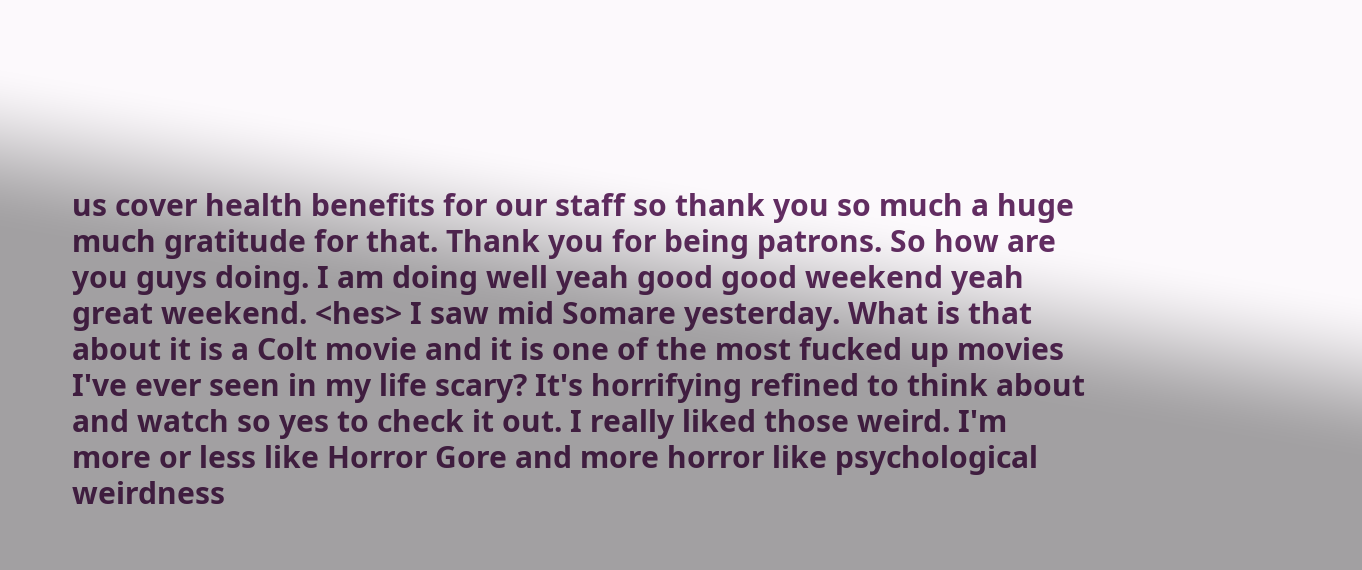us cover health benefits for our staff so thank you so much a huge much gratitude for that. Thank you for being patrons. So how are you guys doing. I am doing well yeah good good weekend yeah great weekend. <hes> I saw mid Somare yesterday. What is that about it is a Colt movie and it is one of the most fucked up movies I've ever seen in my life scary? It's horrifying refined to think about and watch so yes to check it out. I really liked those weird. I'm more or less like Horror Gore and more horror like psychological weirdness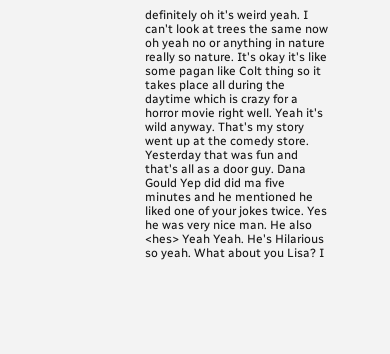definitely oh it's weird yeah. I can't look at trees the same now oh yeah no or anything in nature really so nature. It's okay it's like some pagan like Colt thing so it takes place all during the daytime which is crazy for a horror movie right well. Yeah it's wild anyway. That's my story went up at the comedy store. Yesterday that was fun and that's all as a door guy. Dana Gould Yep did did ma five minutes and he mentioned he liked one of your jokes twice. Yes he was very nice man. He also <hes> Yeah Yeah. He's Hilarious so yeah. What about you Lisa? I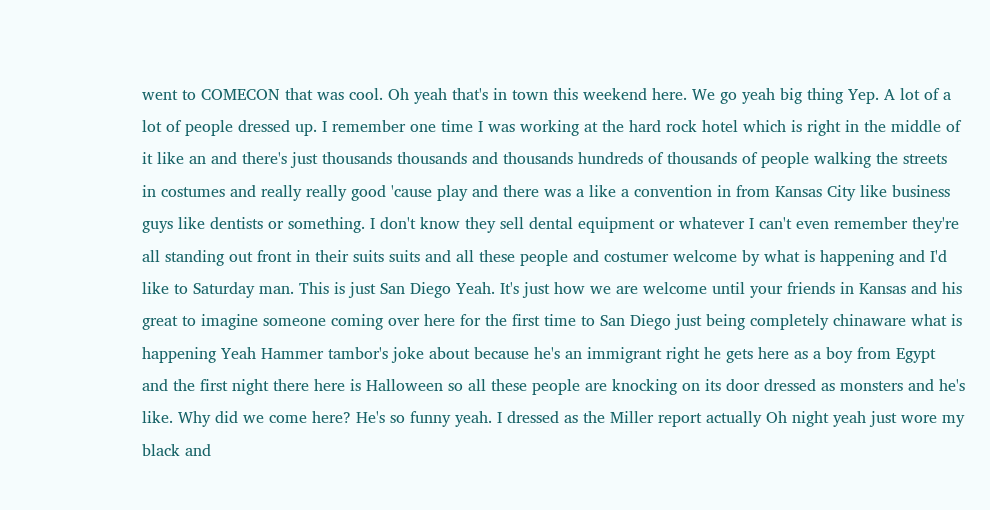went to COMECON that was cool. Oh yeah that's in town this weekend here. We go yeah big thing Yep. A lot of a lot of people dressed up. I remember one time I was working at the hard rock hotel which is right in the middle of it like an and there's just thousands thousands and thousands hundreds of thousands of people walking the streets in costumes and really really good 'cause play and there was a like a convention in from Kansas City like business guys like dentists or something. I don't know they sell dental equipment or whatever I can't even remember they're all standing out front in their suits suits and all these people and costumer welcome by what is happening and I'd like to Saturday man. This is just San Diego Yeah. It's just how we are welcome until your friends in Kansas and his great to imagine someone coming over here for the first time to San Diego just being completely chinaware what is happening Yeah Hammer tambor's joke about because he's an immigrant right he gets here as a boy from Egypt and the first night there here is Halloween so all these people are knocking on its door dressed as monsters and he's like. Why did we come here? He's so funny yeah. I dressed as the Miller report actually Oh night yeah just wore my black and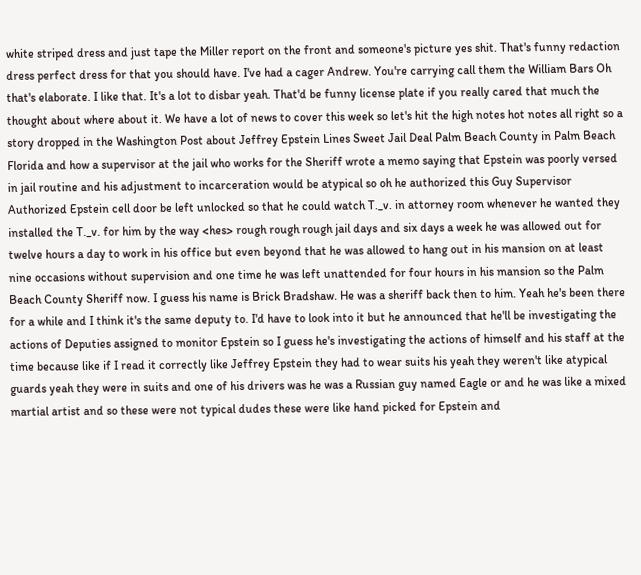white striped dress and just tape the Miller report on the front and someone's picture yes shit. That's funny redaction dress perfect dress for that you should have. I've had a cager Andrew. You're carrying call them the William Bars Oh that's elaborate. I like that. It's a lot to disbar yeah. That'd be funny license plate if you really cared that much the thought about where about it. We have a lot of news to cover this week so let's hit the high notes hot notes all right so a story dropped in the Washington Post about Jeffrey Epstein Lines Sweet Jail Deal Palm Beach County in Palm Beach Florida and how a supervisor at the jail who works for the Sheriff wrote a memo saying that Epstein was poorly versed in jail routine and his adjustment to incarceration would be atypical so oh he authorized this Guy Supervisor Authorized Epstein cell door be left unlocked so that he could watch T._v. in attorney room whenever he wanted they installed the T._v. for him by the way <hes> rough rough rough jail days and six days a week he was allowed out for twelve hours a day to work in his office but even beyond that he was allowed to hang out in his mansion on at least nine occasions without supervision and one time he was left unattended for four hours in his mansion so the Palm Beach County Sheriff now. I guess his name is Brick Bradshaw. He was a sheriff back then to him. Yeah he's been there for a while and I think it's the same deputy to. I'd have to look into it but he announced that he'll be investigating the actions of Deputies assigned to monitor Epstein so I guess he's investigating the actions of himself and his staff at the time because like if I read it correctly like Jeffrey Epstein they had to wear suits his yeah they weren't like atypical guards yeah they were in suits and one of his drivers was he was a Russian guy named Eagle or and he was like a mixed martial artist and so these were not typical dudes these were like hand picked for Epstein and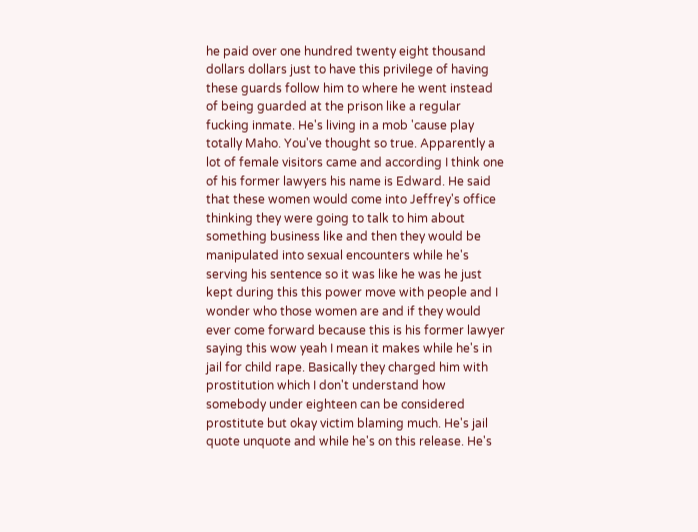he paid over one hundred twenty eight thousand dollars dollars just to have this privilege of having these guards follow him to where he went instead of being guarded at the prison like a regular fucking inmate. He's living in a mob 'cause play totally Maho. You've thought so true. Apparently a lot of female visitors came and according I think one of his former lawyers his name is Edward. He said that these women would come into Jeffrey's office thinking they were going to talk to him about something business like and then they would be manipulated into sexual encounters while he's serving his sentence so it was like he was he just kept during this this power move with people and I wonder who those women are and if they would ever come forward because this is his former lawyer saying this wow yeah I mean it makes while he's in jail for child rape. Basically they charged him with prostitution which I don't understand how somebody under eighteen can be considered prostitute but okay victim blaming much. He's jail quote unquote and while he's on this release. He's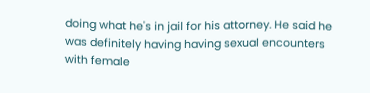doing what he's in jail for his attorney. He said he was definitely having having sexual encounters with female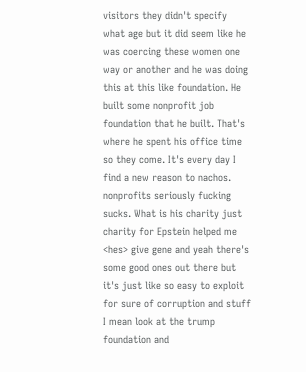visitors they didn't specify what age but it did seem like he was coercing these women one way or another and he was doing this at this like foundation. He built some nonprofit job foundation that he built. That's where he spent his office time so they come. It's every day I find a new reason to nachos. nonprofits seriously fucking sucks. What is his charity just charity for Epstein helped me <hes> give gene and yeah there's some good ones out there but it's just like so easy to exploit for sure of corruption and stuff I mean look at the trump foundation and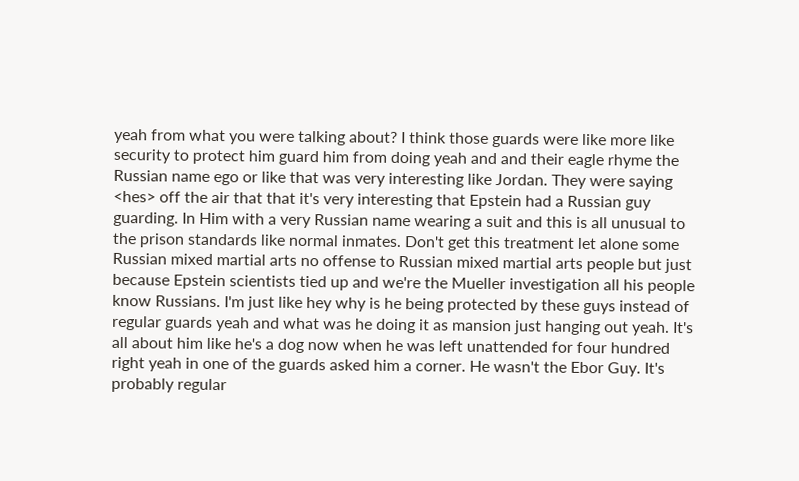yeah from what you were talking about? I think those guards were like more like security to protect him guard him from doing yeah and and their eagle rhyme the Russian name ego or like that was very interesting like Jordan. They were saying <hes> off the air that that it's very interesting that Epstein had a Russian guy guarding. In Him with a very Russian name wearing a suit and this is all unusual to the prison standards like normal inmates. Don't get this treatment let alone some Russian mixed martial arts no offense to Russian mixed martial arts people but just because Epstein scientists tied up and we're the Mueller investigation all his people know Russians. I'm just like hey why is he being protected by these guys instead of regular guards yeah and what was he doing it as mansion just hanging out yeah. It's all about him like he's a dog now when he was left unattended for four hundred right yeah in one of the guards asked him a corner. He wasn't the Ebor Guy. It's probably regular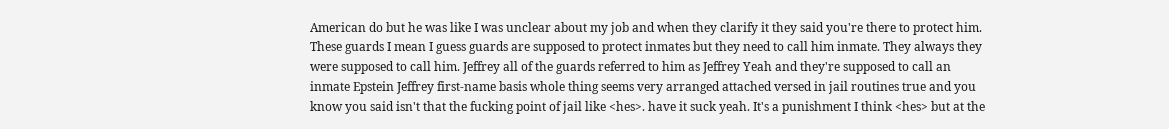American do but he was like I was unclear about my job and when they clarify it they said you're there to protect him. These guards I mean I guess guards are supposed to protect inmates but they need to call him inmate. They always they were supposed to call him. Jeffrey all of the guards referred to him as Jeffrey Yeah and they're supposed to call an inmate Epstein Jeffrey first-name basis whole thing seems very arranged attached versed in jail routines true and you know you said isn't that the fucking point of jail like <hes>. have it suck yeah. It's a punishment I think <hes> but at the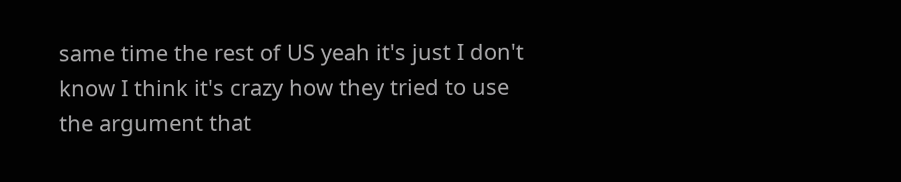same time the rest of US yeah it's just I don't know I think it's crazy how they tried to use the argument that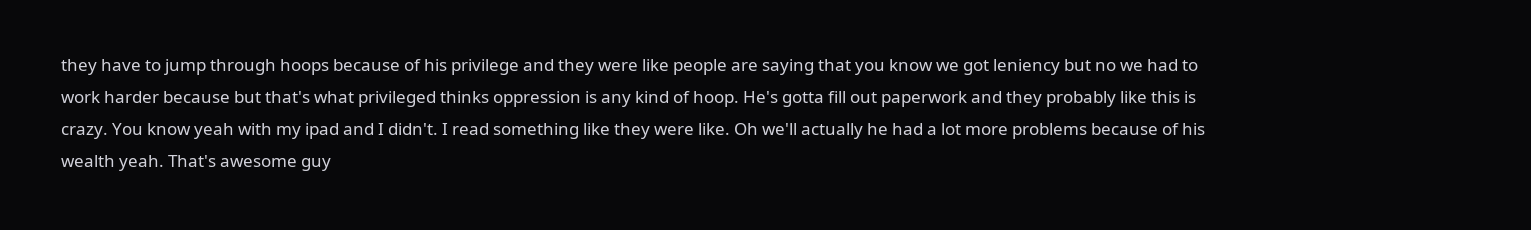they have to jump through hoops because of his privilege and they were like people are saying that you know we got leniency but no we had to work harder because but that's what privileged thinks oppression is any kind of hoop. He's gotta fill out paperwork and they probably like this is crazy. You know yeah with my ipad and I didn't. I read something like they were like. Oh we'll actually he had a lot more problems because of his wealth yeah. That's awesome guy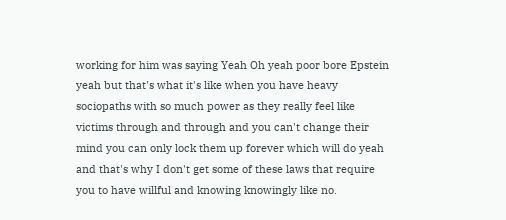working for him was saying Yeah Oh yeah poor bore Epstein yeah but that's what it's like when you have heavy sociopaths with so much power as they really feel like victims through and through and you can't change their mind you can only lock them up forever which will do yeah and that's why I don't get some of these laws that require you to have willful and knowing knowingly like no.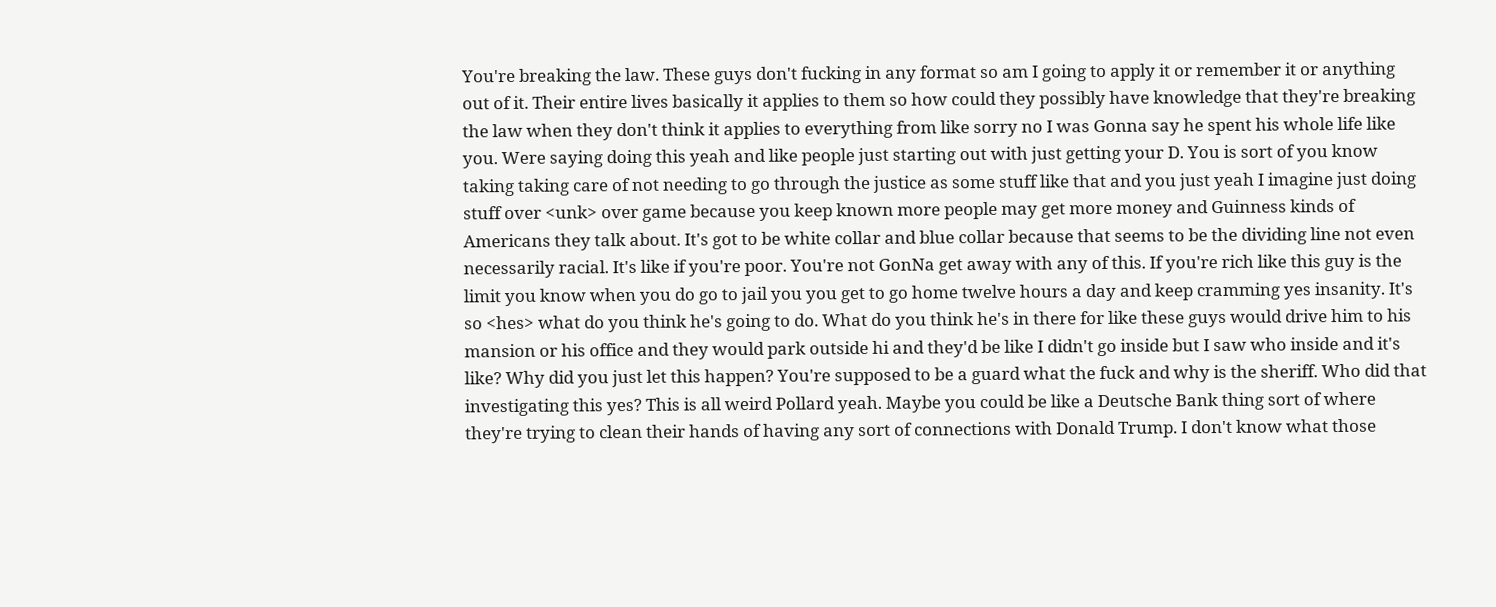You're breaking the law. These guys don't fucking in any format so am I going to apply it or remember it or anything out of it. Their entire lives basically it applies to them so how could they possibly have knowledge that they're breaking the law when they don't think it applies to everything from like sorry no I was Gonna say he spent his whole life like you. Were saying doing this yeah and like people just starting out with just getting your D. You is sort of you know taking taking care of not needing to go through the justice as some stuff like that and you just yeah I imagine just doing stuff over <unk> over game because you keep known more people may get more money and Guinness kinds of Americans they talk about. It's got to be white collar and blue collar because that seems to be the dividing line not even necessarily racial. It's like if you're poor. You're not GonNa get away with any of this. If you're rich like this guy is the limit you know when you do go to jail you you get to go home twelve hours a day and keep cramming yes insanity. It's so <hes> what do you think he's going to do. What do you think he's in there for like these guys would drive him to his mansion or his office and they would park outside hi and they'd be like I didn't go inside but I saw who inside and it's like? Why did you just let this happen? You're supposed to be a guard what the fuck and why is the sheriff. Who did that investigating this yes? This is all weird Pollard yeah. Maybe you could be like a Deutsche Bank thing sort of where they're trying to clean their hands of having any sort of connections with Donald Trump. I don't know what those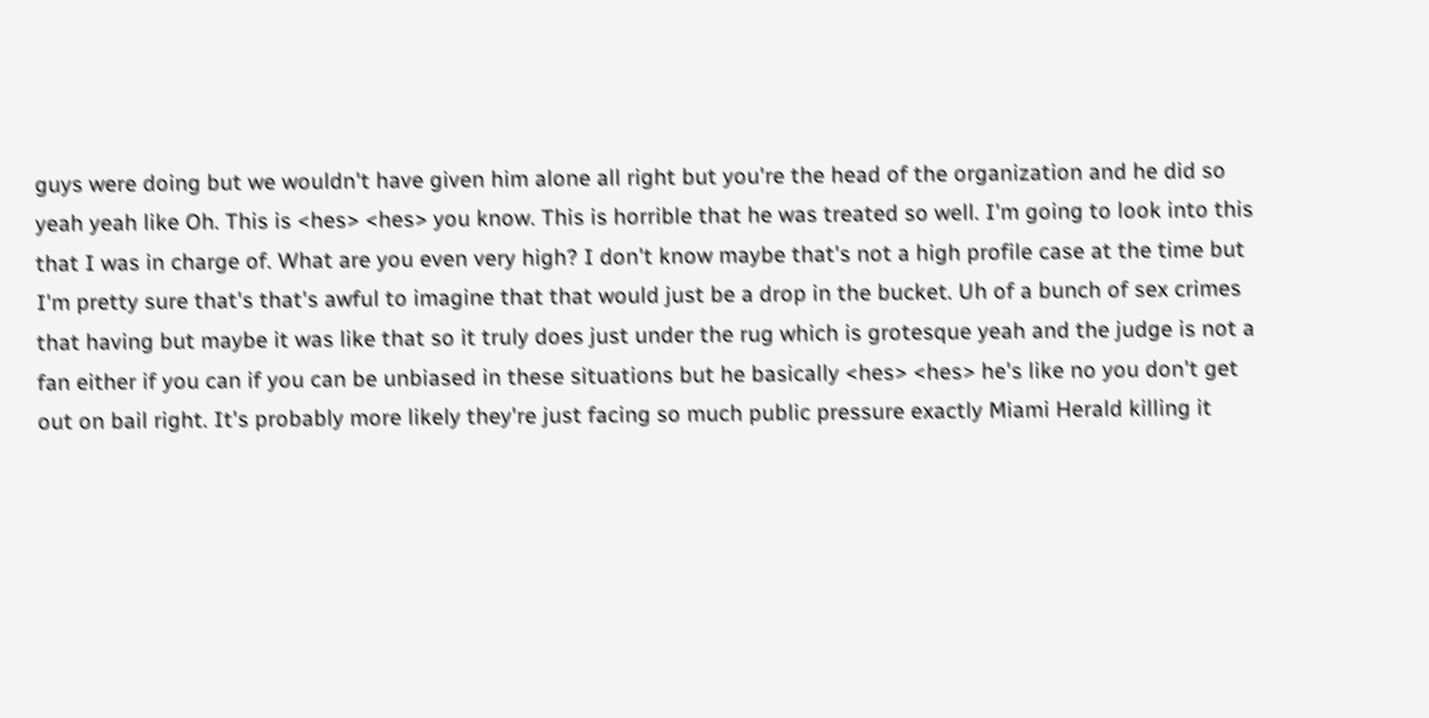guys were doing but we wouldn't have given him alone all right but you're the head of the organization and he did so yeah yeah like Oh. This is <hes> <hes> you know. This is horrible that he was treated so well. I'm going to look into this that I was in charge of. What are you even very high? I don't know maybe that's not a high profile case at the time but I'm pretty sure that's that's awful to imagine that that would just be a drop in the bucket. Uh of a bunch of sex crimes that having but maybe it was like that so it truly does just under the rug which is grotesque yeah and the judge is not a fan either if you can if you can be unbiased in these situations but he basically <hes> <hes> he's like no you don't get out on bail right. It's probably more likely they're just facing so much public pressure exactly Miami Herald killing it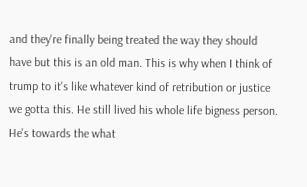and they're finally being treated the way they should have but this is an old man. This is why when I think of trump to it's like whatever kind of retribution or justice we gotta this. He still lived his whole life bigness person. He's towards the what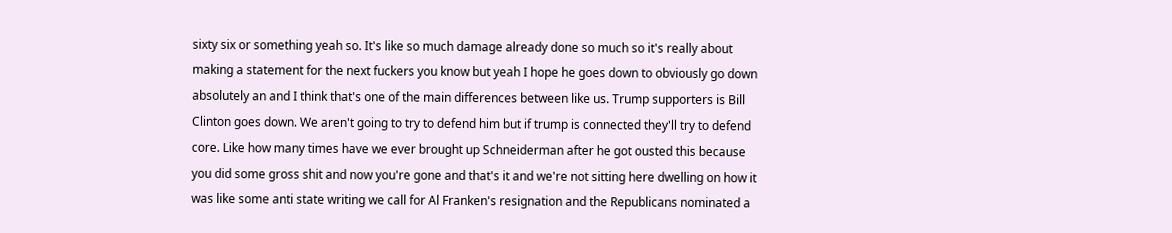sixty six or something yeah so. It's like so much damage already done so much so it's really about making a statement for the next fuckers you know but yeah I hope he goes down to obviously go down absolutely an and I think that's one of the main differences between like us. Trump supporters is Bill Clinton goes down. We aren't going to try to defend him but if trump is connected they'll try to defend core. Like how many times have we ever brought up Schneiderman after he got ousted this because you did some gross shit and now you're gone and that's it and we're not sitting here dwelling on how it was like some anti state writing we call for Al Franken's resignation and the Republicans nominated a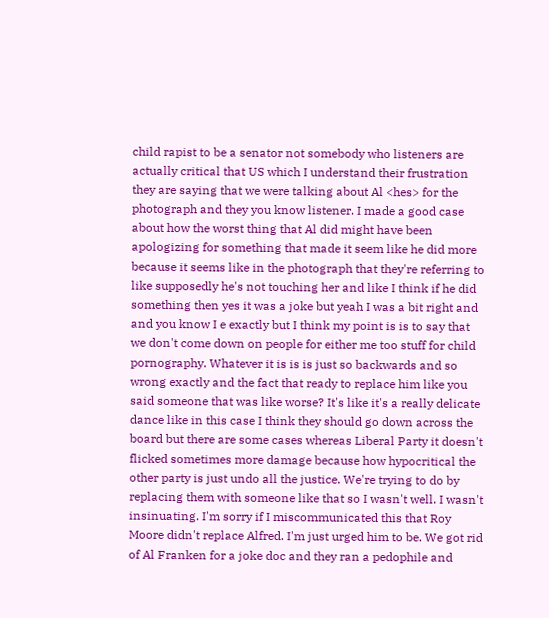child rapist to be a senator not somebody who listeners are actually critical that US which I understand their frustration they are saying that we were talking about Al <hes> for the photograph and they you know listener. I made a good case about how the worst thing that Al did might have been apologizing for something that made it seem like he did more because it seems like in the photograph that they're referring to like supposedly he's not touching her and like I think if he did something then yes it was a joke but yeah I was a bit right and and you know I e exactly but I think my point is is to say that we don't come down on people for either me too stuff for child pornography. Whatever it is is is just so backwards and so wrong exactly and the fact that ready to replace him like you said someone that was like worse? It's like it's a really delicate dance like in this case I think they should go down across the board but there are some cases whereas Liberal Party it doesn't flicked sometimes more damage because how hypocritical the other party is just undo all the justice. We're trying to do by replacing them with someone like that so I wasn't well. I wasn't insinuating. I'm sorry if I miscommunicated this that Roy Moore didn't replace Alfred. I'm just urged him to be. We got rid of Al Franken for a joke doc and they ran a pedophile and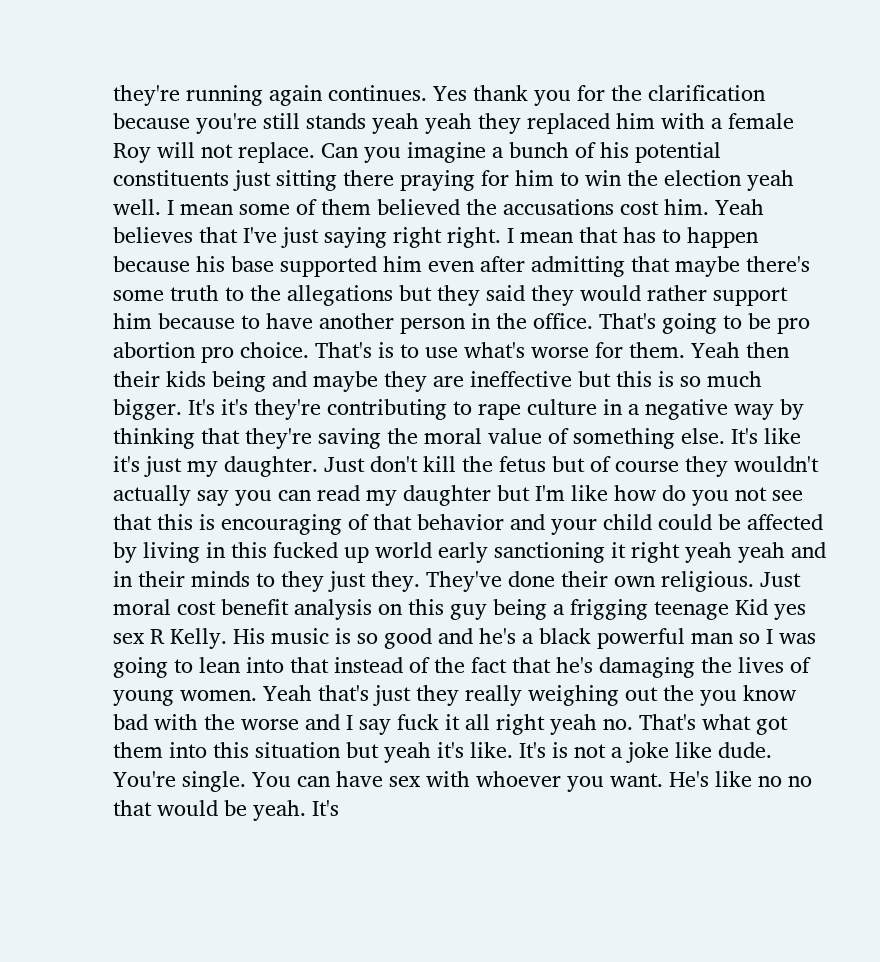they're running again continues. Yes thank you for the clarification because you're still stands yeah yeah they replaced him with a female Roy will not replace. Can you imagine a bunch of his potential constituents just sitting there praying for him to win the election yeah well. I mean some of them believed the accusations cost him. Yeah believes that I've just saying right right. I mean that has to happen because his base supported him even after admitting that maybe there's some truth to the allegations but they said they would rather support him because to have another person in the office. That's going to be pro abortion pro choice. That's is to use what's worse for them. Yeah then their kids being and maybe they are ineffective but this is so much bigger. It's it's they're contributing to rape culture in a negative way by thinking that they're saving the moral value of something else. It's like it's just my daughter. Just don't kill the fetus but of course they wouldn't actually say you can read my daughter but I'm like how do you not see that this is encouraging of that behavior and your child could be affected by living in this fucked up world early sanctioning it right yeah yeah and in their minds to they just they. They've done their own religious. Just moral cost benefit analysis on this guy being a frigging teenage Kid yes sex R Kelly. His music is so good and he's a black powerful man so I was going to lean into that instead of the fact that he's damaging the lives of young women. Yeah that's just they really weighing out the you know bad with the worse and I say fuck it all right yeah no. That's what got them into this situation but yeah it's like. It's is not a joke like dude. You're single. You can have sex with whoever you want. He's like no no that would be yeah. It's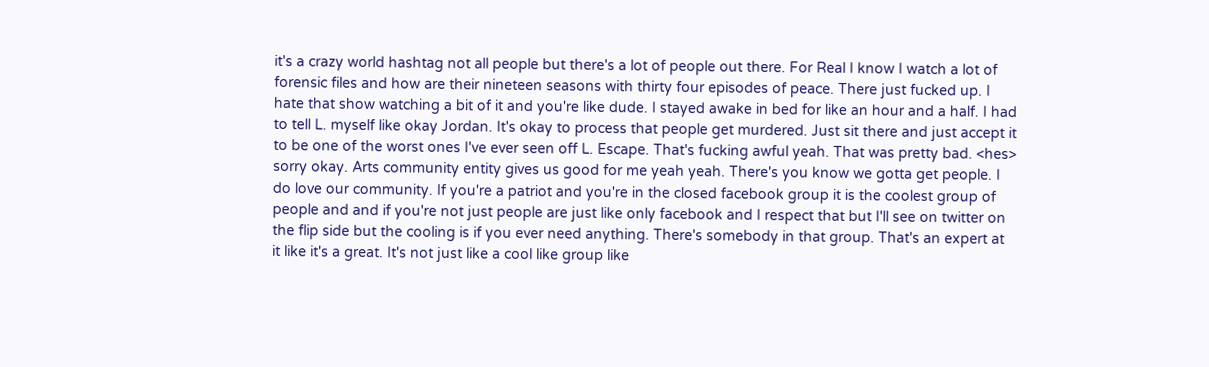it's a crazy world hashtag not all people but there's a lot of people out there. For Real I know I watch a lot of forensic files and how are their nineteen seasons with thirty four episodes of peace. There just fucked up. I hate that show watching a bit of it and you're like dude. I stayed awake in bed for like an hour and a half. I had to tell L. myself like okay Jordan. It's okay to process that people get murdered. Just sit there and just accept it to be one of the worst ones I've ever seen off L. Escape. That's fucking awful yeah. That was pretty bad. <hes> sorry okay. Arts community entity gives us good for me yeah yeah. There's you know we gotta get people. I do love our community. If you're a patriot and you're in the closed facebook group it is the coolest group of people and and if you're not just people are just like only facebook and I respect that but I'll see on twitter on the flip side but the cooling is if you ever need anything. There's somebody in that group. That's an expert at it like it's a great. It's not just like a cool like group like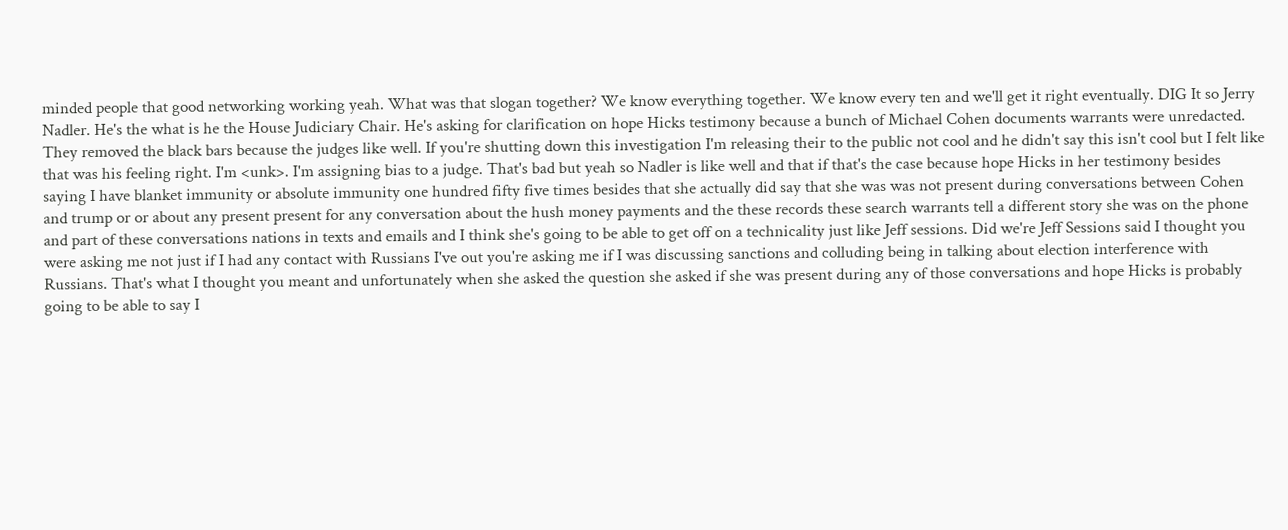minded people that good networking working yeah. What was that slogan together? We know everything together. We know every ten and we'll get it right eventually. DIG It so Jerry Nadler. He's the what is he the House Judiciary Chair. He's asking for clarification on hope Hicks testimony because a bunch of Michael Cohen documents warrants were unredacted. They removed the black bars because the judges like well. If you're shutting down this investigation I'm releasing their to the public not cool and he didn't say this isn't cool but I felt like that was his feeling right. I'm <unk>. I'm assigning bias to a judge. That's bad but yeah so Nadler is like well and that if that's the case because hope Hicks in her testimony besides saying I have blanket immunity or absolute immunity one hundred fifty five times besides that she actually did say that she was was not present during conversations between Cohen and trump or or about any present present for any conversation about the hush money payments and the these records these search warrants tell a different story she was on the phone and part of these conversations nations in texts and emails and I think she's going to be able to get off on a technicality just like Jeff sessions. Did we're Jeff Sessions said I thought you were asking me not just if I had any contact with Russians I've out you're asking me if I was discussing sanctions and colluding being in talking about election interference with Russians. That's what I thought you meant and unfortunately when she asked the question she asked if she was present during any of those conversations and hope Hicks is probably going to be able to say I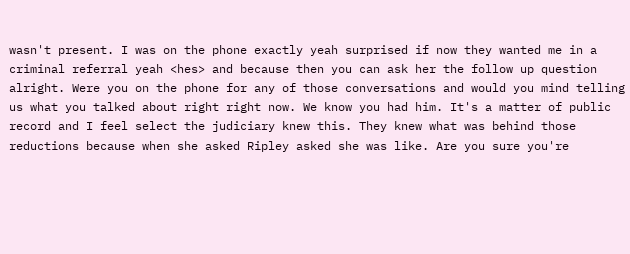wasn't present. I was on the phone exactly yeah surprised if now they wanted me in a criminal referral yeah <hes> and because then you can ask her the follow up question alright. Were you on the phone for any of those conversations and would you mind telling us what you talked about right right now. We know you had him. It's a matter of public record and I feel select the judiciary knew this. They knew what was behind those reductions because when she asked Ripley asked she was like. Are you sure you're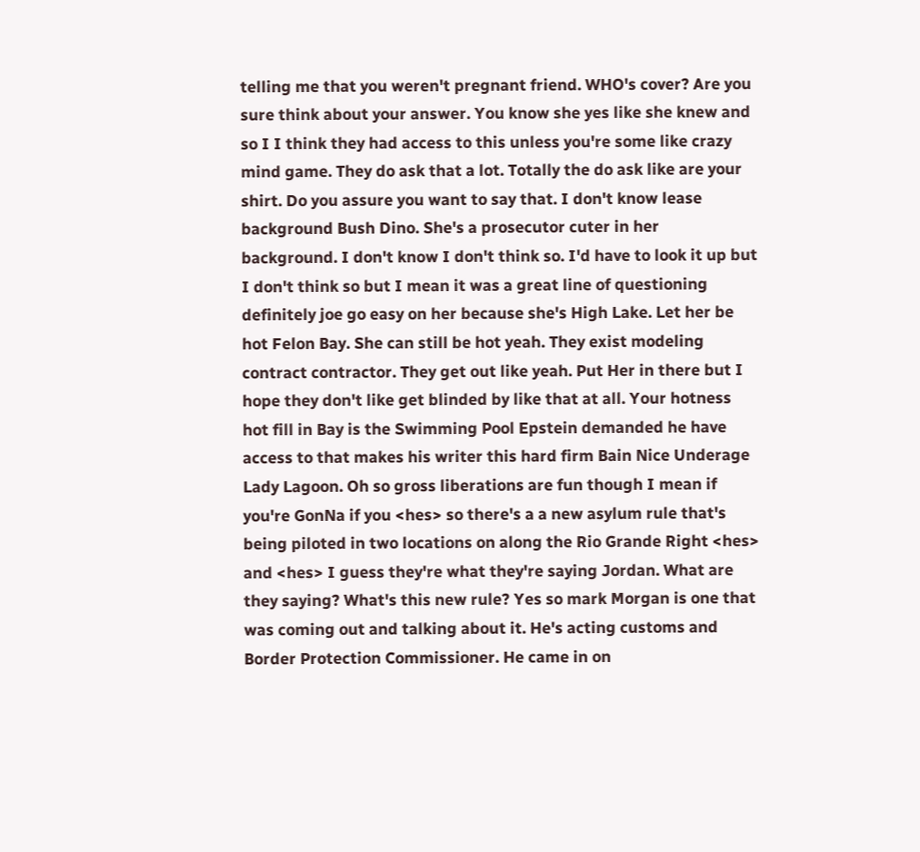telling me that you weren't pregnant friend. WHO's cover? Are you sure think about your answer. You know she yes like she knew and so I I think they had access to this unless you're some like crazy mind game. They do ask that a lot. Totally the do ask like are your shirt. Do you assure you want to say that. I don't know lease background Bush Dino. She's a prosecutor cuter in her background. I don't know I don't think so. I'd have to look it up but I don't think so but I mean it was a great line of questioning definitely joe go easy on her because she's High Lake. Let her be hot Felon Bay. She can still be hot yeah. They exist modeling contract contractor. They get out like yeah. Put Her in there but I hope they don't like get blinded by like that at all. Your hotness hot fill in Bay is the Swimming Pool Epstein demanded he have access to that makes his writer this hard firm Bain Nice Underage Lady Lagoon. Oh so gross liberations are fun though I mean if you're GonNa if you <hes> so there's a a new asylum rule that's being piloted in two locations on along the Rio Grande Right <hes> and <hes> I guess they're what they're saying Jordan. What are they saying? What's this new rule? Yes so mark Morgan is one that was coming out and talking about it. He's acting customs and Border Protection Commissioner. He came in on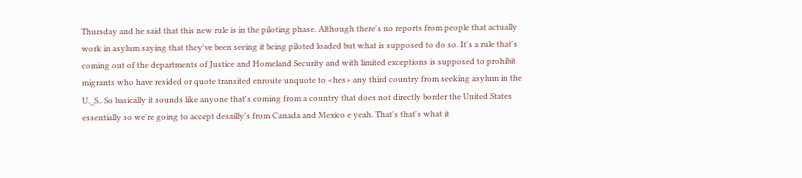Thursday and he said that this new rule is in the piloting phase. Although there's no reports from people that actually work in asylum saying that they've been seeing it being piloted loaded but what is supposed to do so. It's a rule that's coming out of the departments of Justice and Homeland Security and with limited exceptions is supposed to prohibit migrants who have resided or quote transited enroute unquote to <hes> any third country from seeking asylum in the U._S.. So basically it sounds like anyone that's coming from a country that does not directly border the United States essentially so we're going to accept desailly's from Canada and Mexico e yeah. That's that's what it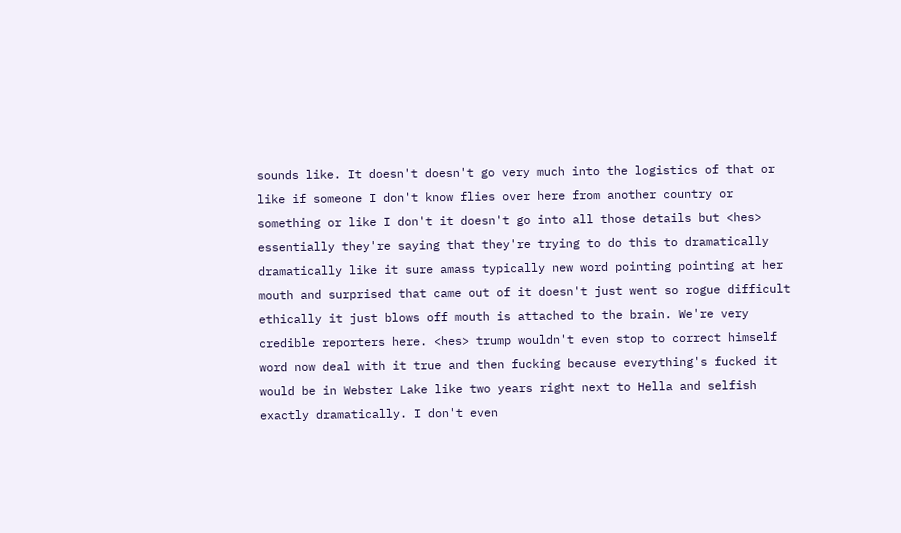sounds like. It doesn't doesn't go very much into the logistics of that or like if someone I don't know flies over here from another country or something or like I don't it doesn't go into all those details but <hes> essentially they're saying that they're trying to do this to dramatically dramatically like it sure amass typically new word pointing pointing at her mouth and surprised that came out of it doesn't just went so rogue difficult ethically it just blows off mouth is attached to the brain. We're very credible reporters here. <hes> trump wouldn't even stop to correct himself word now deal with it true and then fucking because everything's fucked it would be in Webster Lake like two years right next to Hella and selfish exactly dramatically. I don't even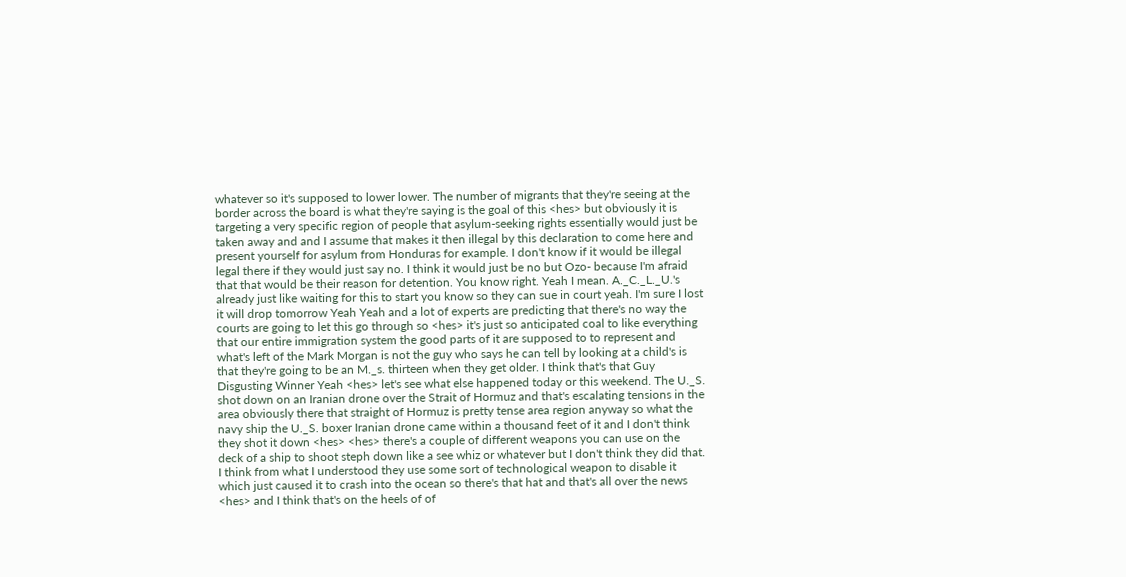whatever so it's supposed to lower lower. The number of migrants that they're seeing at the border across the board is what they're saying is the goal of this <hes> but obviously it is targeting a very specific region of people that asylum-seeking rights essentially would just be taken away and and I assume that makes it then illegal by this declaration to come here and present yourself for asylum from Honduras for example. I don't know if it would be illegal legal there if they would just say no. I think it would just be no but Ozo- because I'm afraid that that would be their reason for detention. You know right. Yeah I mean. A._C._L._U.'s already just like waiting for this to start you know so they can sue in court yeah. I'm sure I lost it will drop tomorrow Yeah Yeah and a lot of experts are predicting that there's no way the courts are going to let this go through so <hes> it's just so anticipated coal to like everything that our entire immigration system the good parts of it are supposed to to represent and what's left of the Mark Morgan is not the guy who says he can tell by looking at a child's is that they're going to be an M._s. thirteen when they get older. I think that's that Guy Disgusting Winner Yeah <hes> let's see what else happened today or this weekend. The U._S. shot down on an Iranian drone over the Strait of Hormuz and that's escalating tensions in the area obviously there that straight of Hormuz is pretty tense area region anyway so what the navy ship the U._S. boxer Iranian drone came within a thousand feet of it and I don't think they shot it down <hes> <hes> there's a couple of different weapons you can use on the deck of a ship to shoot steph down like a see whiz or whatever but I don't think they did that. I think from what I understood they use some sort of technological weapon to disable it which just caused it to crash into the ocean so there's that hat and that's all over the news <hes> and I think that's on the heels of of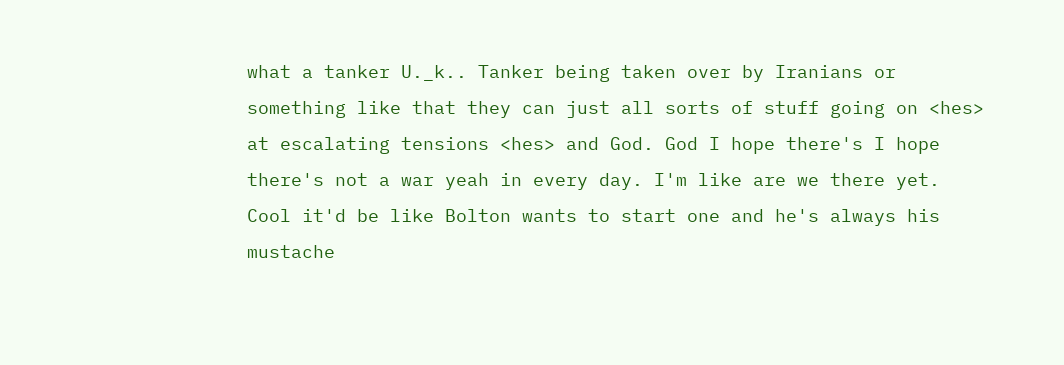what a tanker U._k.. Tanker being taken over by Iranians or something like that they can just all sorts of stuff going on <hes> at escalating tensions <hes> and God. God I hope there's I hope there's not a war yeah in every day. I'm like are we there yet. Cool it'd be like Bolton wants to start one and he's always his mustache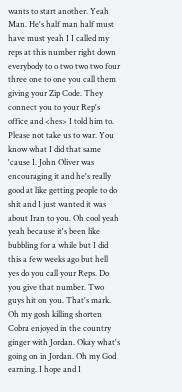wants to start another. Yeah Man. He's half man half must have must yeah I I called my reps at this number right down everybody to o two two two four three one to one you call them giving your Zip Code. They connect you to your Rep's office and <hes> I told him to. Please not take us to war. You know what I did that same 'cause I. John Oliver was encouraging it and he's really good at like getting people to do shit and I just wanted it was about Iran to you. Oh cool yeah yeah because it's been like bubbling for a while but I did this a few weeks ago but hell yes do you call your Reps. Do you give that number. Two guys hit on you. That's mark. Oh my gosh killing shorten Cobra enjoyed in the country ginger with Jordan. Okay what's going on in Jordan. Oh my God earning. I hope and I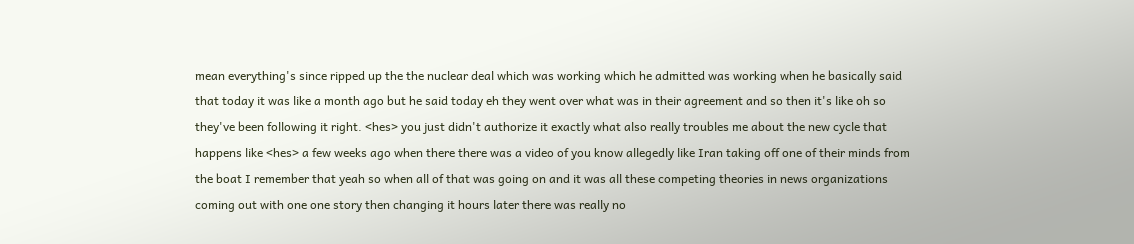mean everything's since ripped up the the nuclear deal which was working which he admitted was working when he basically said that today it was like a month ago but he said today eh they went over what was in their agreement and so then it's like oh so they've been following it right. <hes> you just didn't authorize it exactly what also really troubles me about the new cycle that happens like <hes> a few weeks ago when there there was a video of you know allegedly like Iran taking off one of their minds from the boat I remember that yeah so when all of that was going on and it was all these competing theories in news organizations coming out with one one story then changing it hours later there was really no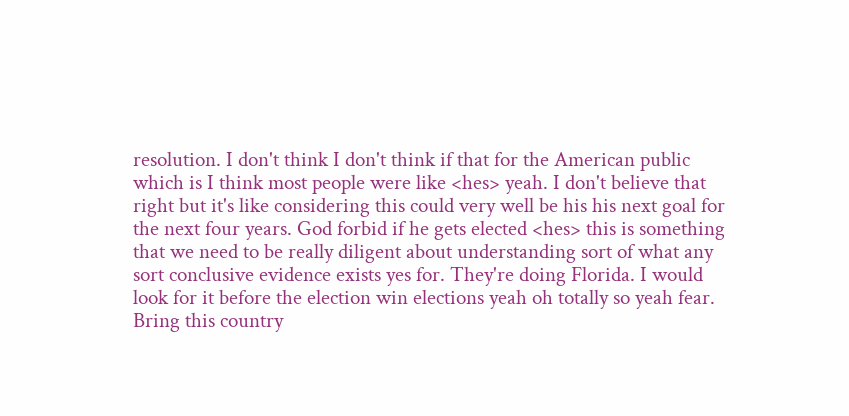resolution. I don't think I don't think if that for the American public which is I think most people were like <hes> yeah. I don't believe that right but it's like considering this could very well be his his next goal for the next four years. God forbid if he gets elected <hes> this is something that we need to be really diligent about understanding sort of what any sort conclusive evidence exists yes for. They're doing Florida. I would look for it before the election win elections yeah oh totally so yeah fear. Bring this country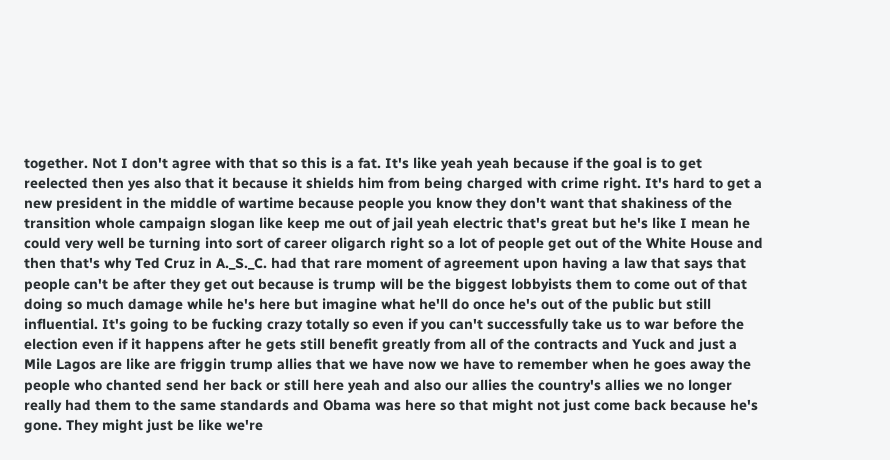together. Not I don't agree with that so this is a fat. It's like yeah yeah because if the goal is to get reelected then yes also that it because it shields him from being charged with crime right. It's hard to get a new president in the middle of wartime because people you know they don't want that shakiness of the transition whole campaign slogan like keep me out of jail yeah electric that's great but he's like I mean he could very well be turning into sort of career oligarch right so a lot of people get out of the White House and then that's why Ted Cruz in A._S._C. had that rare moment of agreement upon having a law that says that people can't be after they get out because is trump will be the biggest lobbyists them to come out of that doing so much damage while he's here but imagine what he'll do once he's out of the public but still influential. It's going to be fucking crazy totally so even if you can't successfully take us to war before the election even if it happens after he gets still benefit greatly from all of the contracts and Yuck and just a Mile Lagos are like are friggin trump allies that we have now we have to remember when he goes away the people who chanted send her back or still here yeah and also our allies the country's allies we no longer really had them to the same standards and Obama was here so that might not just come back because he's gone. They might just be like we're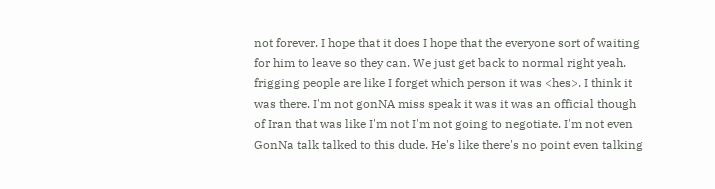not forever. I hope that it does I hope that the everyone sort of waiting for him to leave so they can. We just get back to normal right yeah. frigging people are like I forget which person it was <hes>. I think it was there. I'm not gonNA miss speak it was it was an official though of Iran that was like I'm not I'm not going to negotiate. I'm not even GonNa talk talked to this dude. He's like there's no point even talking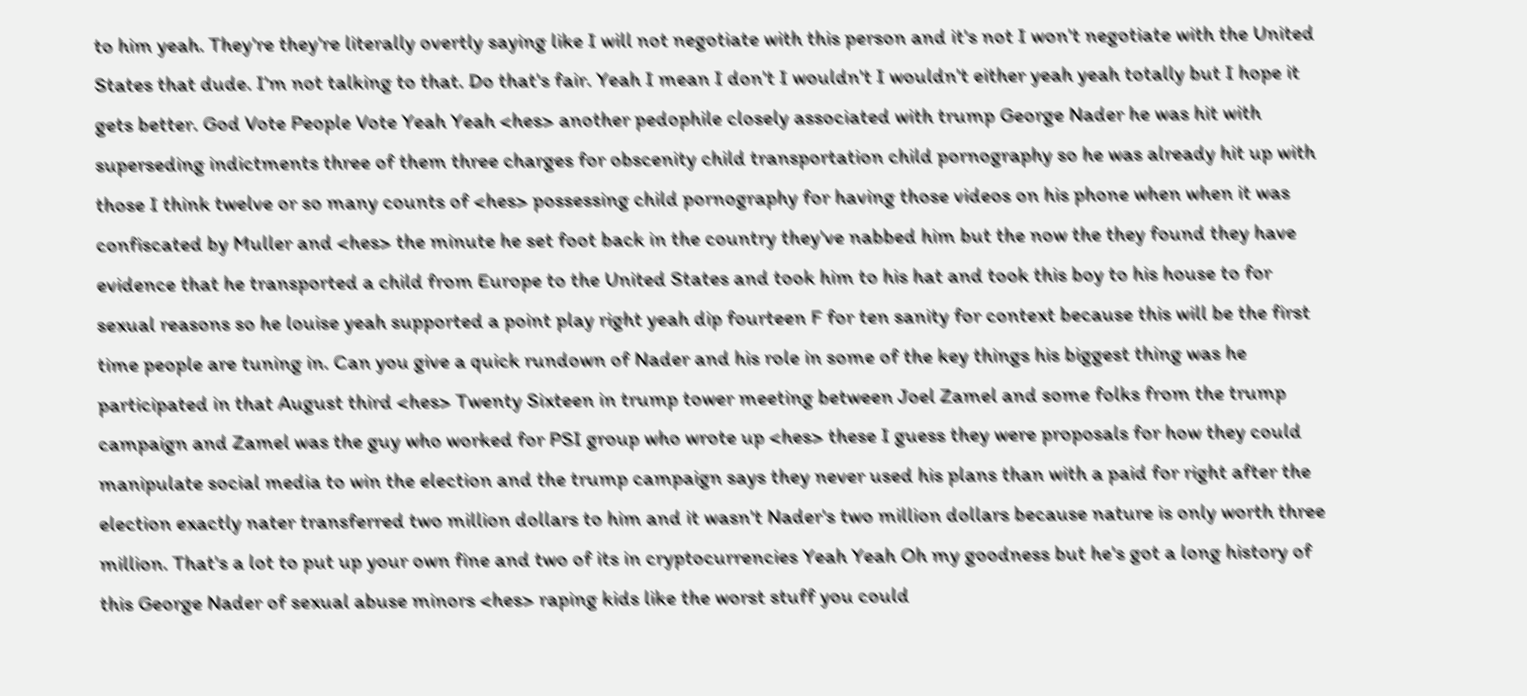to him yeah. They're they're literally overtly saying like I will not negotiate with this person and it's not I won't negotiate with the United States that dude. I'm not talking to that. Do that's fair. Yeah I mean I don't I wouldn't I wouldn't either yeah yeah totally but I hope it gets better. God Vote People Vote Yeah Yeah <hes> another pedophile closely associated with trump George Nader he was hit with superseding indictments three of them three charges for obscenity child transportation child pornography so he was already hit up with those I think twelve or so many counts of <hes> possessing child pornography for having those videos on his phone when when it was confiscated by Muller and <hes> the minute he set foot back in the country they've nabbed him but the now the they found they have evidence that he transported a child from Europe to the United States and took him to his hat and took this boy to his house to for sexual reasons so he louise yeah supported a point play right yeah dip fourteen F for ten sanity for context because this will be the first time people are tuning in. Can you give a quick rundown of Nader and his role in some of the key things his biggest thing was he participated in that August third <hes> Twenty Sixteen in trump tower meeting between Joel Zamel and some folks from the trump campaign and Zamel was the guy who worked for PSI group who wrote up <hes> these I guess they were proposals for how they could manipulate social media to win the election and the trump campaign says they never used his plans than with a paid for right after the election exactly nater transferred two million dollars to him and it wasn't Nader's two million dollars because nature is only worth three million. That's a lot to put up your own fine and two of its in cryptocurrencies Yeah Yeah Oh my goodness but he's got a long history of this George Nader of sexual abuse minors <hes> raping kids like the worst stuff you could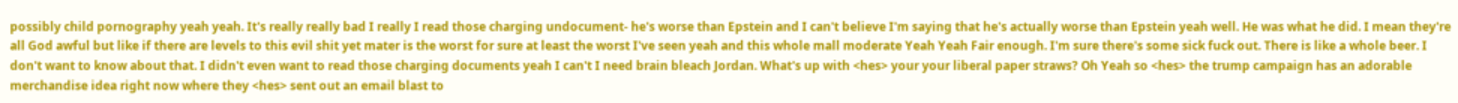possibly child pornography yeah yeah. It's really really bad I really I read those charging undocument- he's worse than Epstein and I can't believe I'm saying that he's actually worse than Epstein yeah well. He was what he did. I mean they're all God awful but like if there are levels to this evil shit yet mater is the worst for sure at least the worst I've seen yeah and this whole mall moderate Yeah Yeah Fair enough. I'm sure there's some sick fuck out. There is like a whole beer. I don't want to know about that. I didn't even want to read those charging documents yeah I can't I need brain bleach Jordan. What's up with <hes> your your liberal paper straws? Oh Yeah so <hes> the trump campaign has an adorable merchandise idea right now where they <hes> sent out an email blast to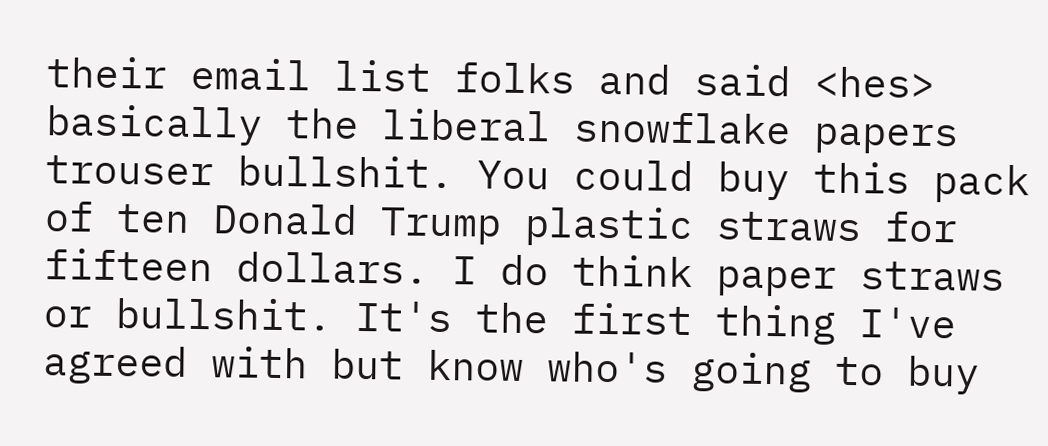their email list folks and said <hes> basically the liberal snowflake papers trouser bullshit. You could buy this pack of ten Donald Trump plastic straws for fifteen dollars. I do think paper straws or bullshit. It's the first thing I've agreed with but know who's going to buy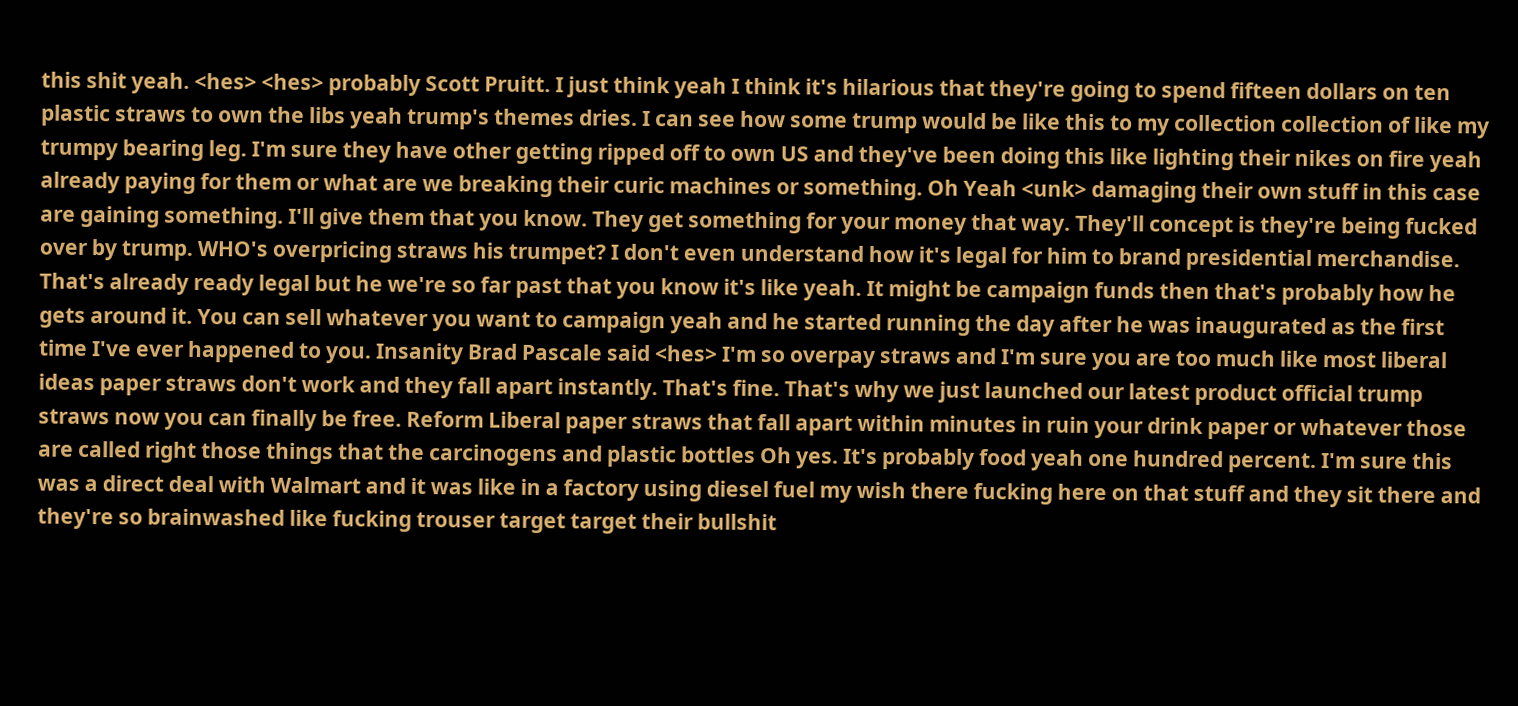this shit yeah. <hes> <hes> probably Scott Pruitt. I just think yeah I think it's hilarious that they're going to spend fifteen dollars on ten plastic straws to own the libs yeah trump's themes dries. I can see how some trump would be like this to my collection collection of like my trumpy bearing leg. I'm sure they have other getting ripped off to own US and they've been doing this like lighting their nikes on fire yeah already paying for them or what are we breaking their curic machines or something. Oh Yeah <unk> damaging their own stuff in this case are gaining something. I'll give them that you know. They get something for your money that way. They'll concept is they're being fucked over by trump. WHO's overpricing straws his trumpet? I don't even understand how it's legal for him to brand presidential merchandise. That's already ready legal but he we're so far past that you know it's like yeah. It might be campaign funds then that's probably how he gets around it. You can sell whatever you want to campaign yeah and he started running the day after he was inaugurated as the first time I've ever happened to you. Insanity Brad Pascale said <hes> I'm so overpay straws and I'm sure you are too much like most liberal ideas paper straws don't work and they fall apart instantly. That's fine. That's why we just launched our latest product official trump straws now you can finally be free. Reform Liberal paper straws that fall apart within minutes in ruin your drink paper or whatever those are called right those things that the carcinogens and plastic bottles Oh yes. It's probably food yeah one hundred percent. I'm sure this was a direct deal with Walmart and it was like in a factory using diesel fuel my wish there fucking here on that stuff and they sit there and they're so brainwashed like fucking trouser target target their bullshit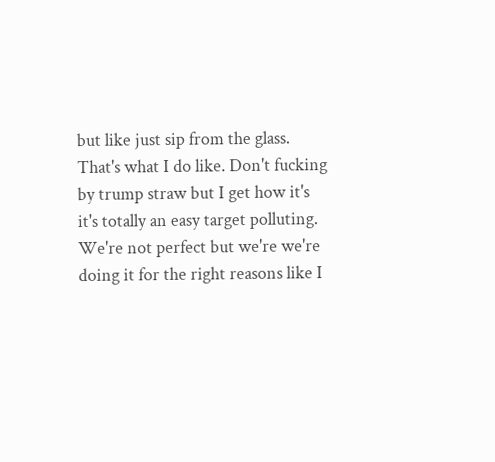but like just sip from the glass. That's what I do like. Don't fucking by trump straw but I get how it's it's totally an easy target polluting. We're not perfect but we're we're doing it for the right reasons like I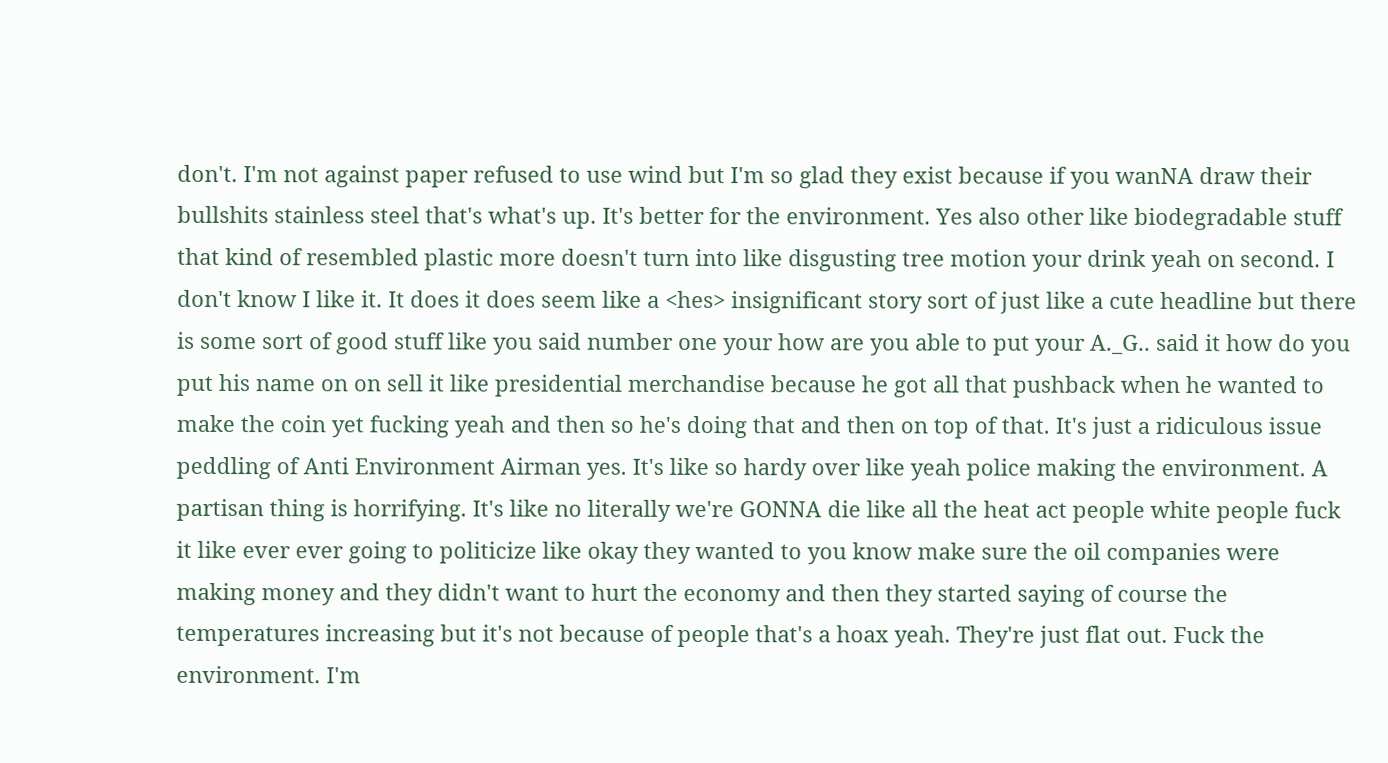don't. I'm not against paper refused to use wind but I'm so glad they exist because if you wanNA draw their bullshits stainless steel that's what's up. It's better for the environment. Yes also other like biodegradable stuff that kind of resembled plastic more doesn't turn into like disgusting tree motion your drink yeah on second. I don't know I like it. It does it does seem like a <hes> insignificant story sort of just like a cute headline but there is some sort of good stuff like you said number one your how are you able to put your A._G.. said it how do you put his name on on sell it like presidential merchandise because he got all that pushback when he wanted to make the coin yet fucking yeah and then so he's doing that and then on top of that. It's just a ridiculous issue peddling of Anti Environment Airman yes. It's like so hardy over like yeah police making the environment. A partisan thing is horrifying. It's like no literally we're GONNA die like all the heat act people white people fuck it like ever ever going to politicize like okay they wanted to you know make sure the oil companies were making money and they didn't want to hurt the economy and then they started saying of course the temperatures increasing but it's not because of people that's a hoax yeah. They're just flat out. Fuck the environment. I'm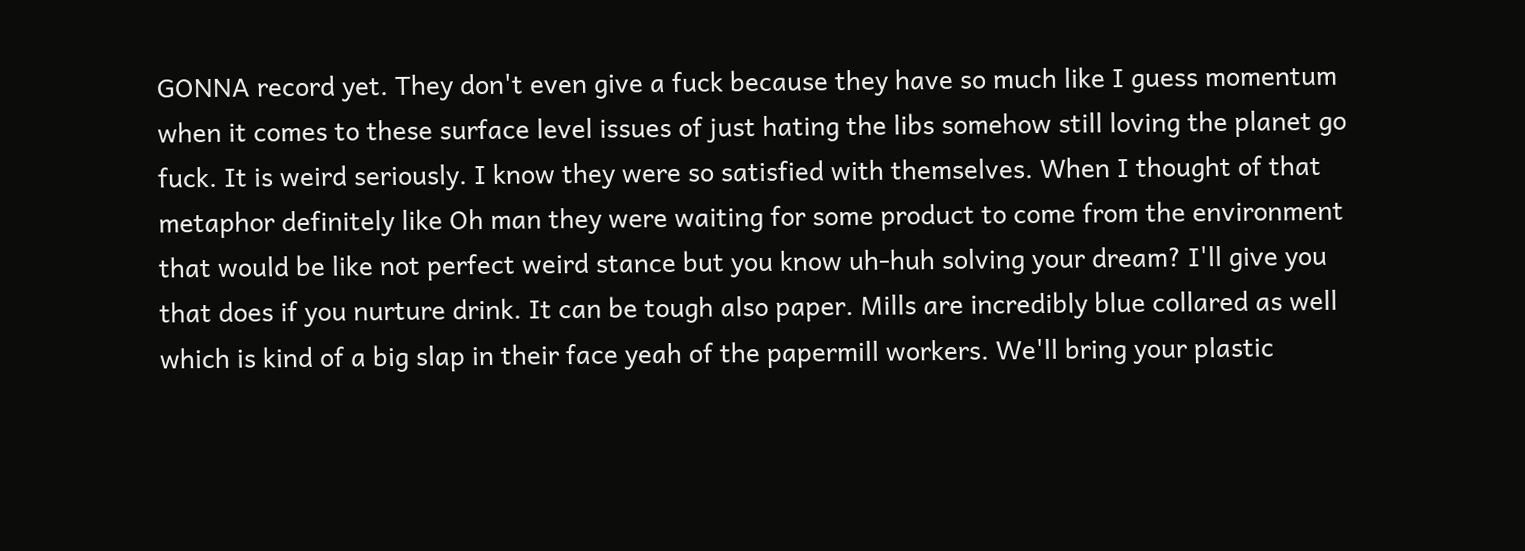GONNA record yet. They don't even give a fuck because they have so much like I guess momentum when it comes to these surface level issues of just hating the libs somehow still loving the planet go fuck. It is weird seriously. I know they were so satisfied with themselves. When I thought of that metaphor definitely like Oh man they were waiting for some product to come from the environment that would be like not perfect weird stance but you know uh-huh solving your dream? I'll give you that does if you nurture drink. It can be tough also paper. Mills are incredibly blue collared as well which is kind of a big slap in their face yeah of the papermill workers. We'll bring your plastic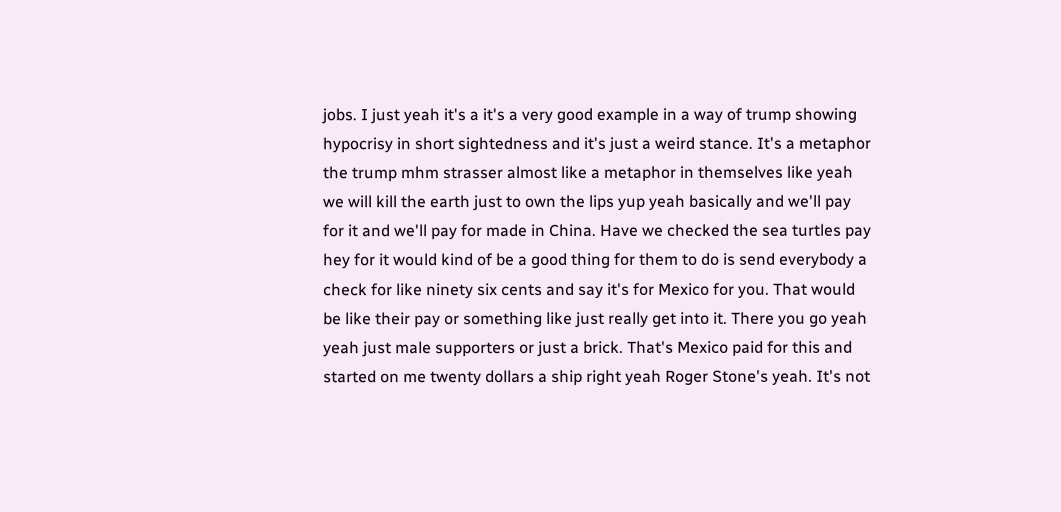jobs. I just yeah it's a it's a very good example in a way of trump showing hypocrisy in short sightedness and it's just a weird stance. It's a metaphor the trump mhm strasser almost like a metaphor in themselves like yeah we will kill the earth just to own the lips yup yeah basically and we'll pay for it and we'll pay for made in China. Have we checked the sea turtles pay hey for it would kind of be a good thing for them to do is send everybody a check for like ninety six cents and say it's for Mexico for you. That would be like their pay or something like just really get into it. There you go yeah yeah just male supporters or just a brick. That's Mexico paid for this and started on me twenty dollars a ship right yeah Roger Stone's yeah. It's not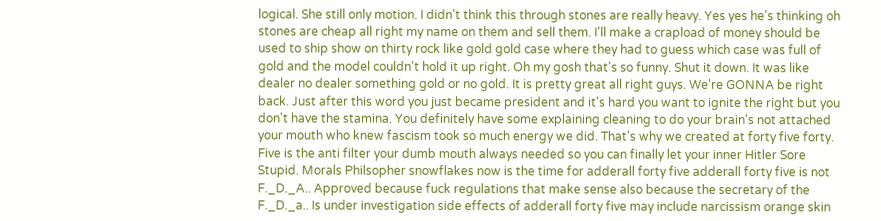logical. She still only motion. I didn't think this through stones are really heavy. Yes yes he's thinking oh stones are cheap all right my name on them and sell them. I'll make a crapload of money should be used to ship show on thirty rock like gold gold case where they had to guess which case was full of gold and the model couldn't hold it up right. Oh my gosh that's so funny. Shut it down. It was like dealer no dealer something gold or no gold. It is pretty great all right guys. We're GONNA be right back. Just after this word you just became president and it's hard you want to ignite the right but you don't have the stamina. You definitely have some explaining cleaning to do your brain's not attached your mouth who knew fascism took so much energy we did. That's why we created at forty five forty. Five is the anti filter your dumb mouth always needed so you can finally let your inner Hitler Sore Stupid. Morals Philsopher snowflakes now is the time for adderall forty five adderall forty five is not F._D._A.. Approved because fuck regulations that make sense also because the secretary of the F._D._a.. Is under investigation side effects of adderall forty five may include narcissism orange skin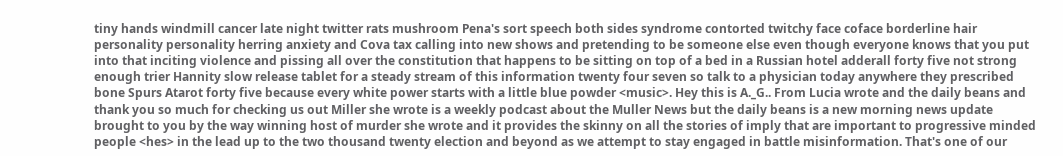tiny hands windmill cancer late night twitter rats mushroom Pena's sort speech both sides syndrome contorted twitchy face coface borderline hair personality personality herring anxiety and Cova tax calling into new shows and pretending to be someone else even though everyone knows that you put into that inciting violence and pissing all over the constitution that happens to be sitting on top of a bed in a Russian hotel adderall forty five not strong enough trier Hannity slow release tablet for a steady stream of this information twenty four seven so talk to a physician today anywhere they prescribed bone Spurs Atarot forty five because every white power starts with a little blue powder <music>. Hey this is A._G.. From Lucia wrote and the daily beans and thank you so much for checking us out Miller she wrote is a weekly podcast about the Muller News but the daily beans is a new morning news update brought to you by the way winning host of murder she wrote and it provides the skinny on all the stories of imply that are important to progressive minded people <hes> in the lead up to the two thousand twenty election and beyond as we attempt to stay engaged in battle misinformation. That's one of our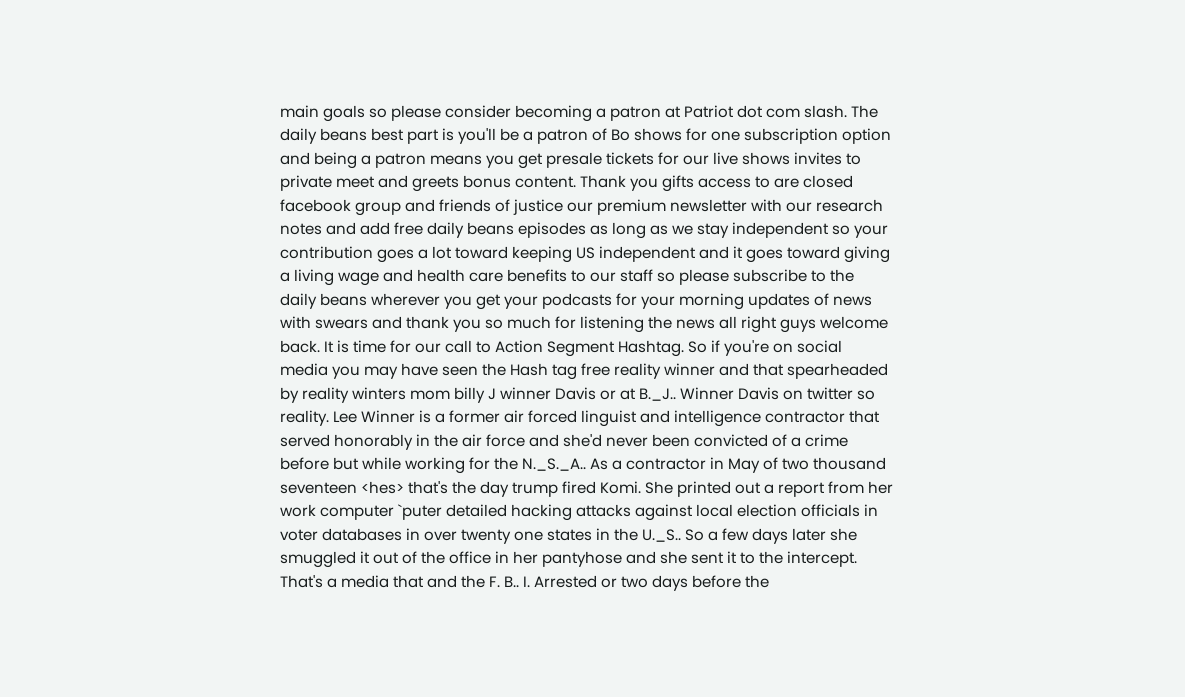main goals so please consider becoming a patron at Patriot dot com slash. The daily beans best part is you'll be a patron of Bo shows for one subscription option and being a patron means you get presale tickets for our live shows invites to private meet and greets bonus content. Thank you gifts access to are closed facebook group and friends of justice our premium newsletter with our research notes and add free daily beans episodes as long as we stay independent so your contribution goes a lot toward keeping US independent and it goes toward giving a living wage and health care benefits to our staff so please subscribe to the daily beans wherever you get your podcasts for your morning updates of news with swears and thank you so much for listening the news all right guys welcome back. It is time for our call to Action Segment Hashtag. So if you're on social media you may have seen the Hash tag free reality winner and that spearheaded by reality winters mom billy J winner Davis or at B._J.. Winner Davis on twitter so reality. Lee Winner is a former air forced linguist and intelligence contractor that served honorably in the air force and she'd never been convicted of a crime before but while working for the N._S._A.. As a contractor in May of two thousand seventeen <hes> that's the day trump fired Komi. She printed out a report from her work computer `puter detailed hacking attacks against local election officials in voter databases in over twenty one states in the U._S.. So a few days later she smuggled it out of the office in her pantyhose and she sent it to the intercept. That's a media that and the F. B.. I. Arrested or two days before the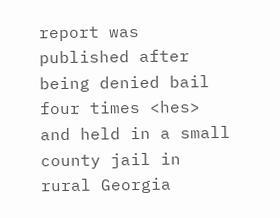report was published after being denied bail four times <hes> and held in a small county jail in rural Georgia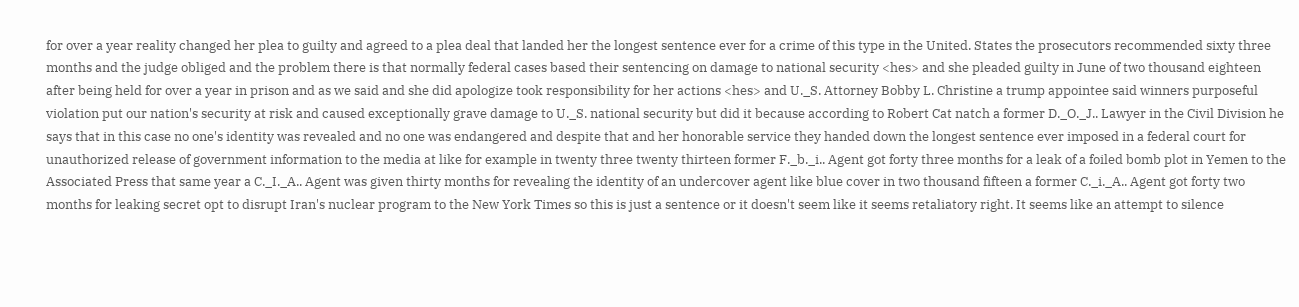for over a year reality changed her plea to guilty and agreed to a plea deal that landed her the longest sentence ever for a crime of this type in the United. States the prosecutors recommended sixty three months and the judge obliged and the problem there is that normally federal cases based their sentencing on damage to national security <hes> and she pleaded guilty in June of two thousand eighteen after being held for over a year in prison and as we said and she did apologize took responsibility for her actions <hes> and U._S. Attorney Bobby L. Christine a trump appointee said winners purposeful violation put our nation's security at risk and caused exceptionally grave damage to U._S. national security but did it because according to Robert Cat natch a former D._O._J.. Lawyer in the Civil Division he says that in this case no one's identity was revealed and no one was endangered and despite that and her honorable service they handed down the longest sentence ever imposed in a federal court for unauthorized release of government information to the media at like for example in twenty three twenty thirteen former F._b._i.. Agent got forty three months for a leak of a foiled bomb plot in Yemen to the Associated Press that same year a C._I._A.. Agent was given thirty months for revealing the identity of an undercover agent like blue cover in two thousand fifteen a former C._i._A.. Agent got forty two months for leaking secret opt to disrupt Iran's nuclear program to the New York Times so this is just a sentence or it doesn't seem like it seems retaliatory right. It seems like an attempt to silence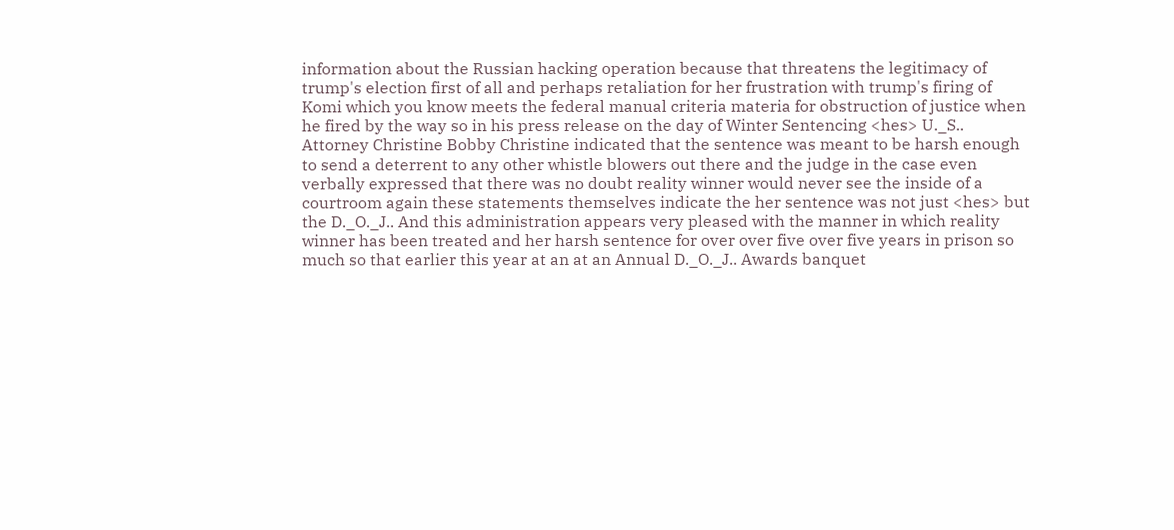information about the Russian hacking operation because that threatens the legitimacy of trump's election first of all and perhaps retaliation for her frustration with trump's firing of Komi which you know meets the federal manual criteria materia for obstruction of justice when he fired by the way so in his press release on the day of Winter Sentencing <hes> U._S.. Attorney Christine Bobby Christine indicated that the sentence was meant to be harsh enough to send a deterrent to any other whistle blowers out there and the judge in the case even verbally expressed that there was no doubt reality winner would never see the inside of a courtroom again these statements themselves indicate the her sentence was not just <hes> but the D._O._J.. And this administration appears very pleased with the manner in which reality winner has been treated and her harsh sentence for over over five over five years in prison so much so that earlier this year at an at an Annual D._O._J.. Awards banquet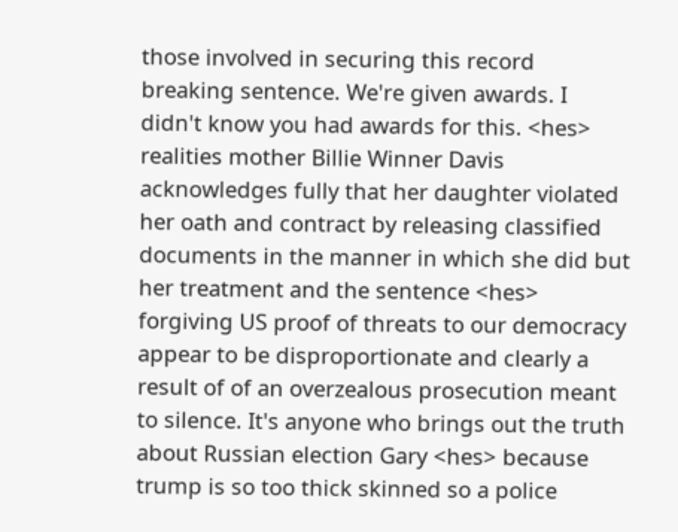those involved in securing this record breaking sentence. We're given awards. I didn't know you had awards for this. <hes> realities mother Billie Winner Davis acknowledges fully that her daughter violated her oath and contract by releasing classified documents in the manner in which she did but her treatment and the sentence <hes> forgiving US proof of threats to our democracy appear to be disproportionate and clearly a result of of an overzealous prosecution meant to silence. It's anyone who brings out the truth about Russian election Gary <hes> because trump is so too thick skinned so a police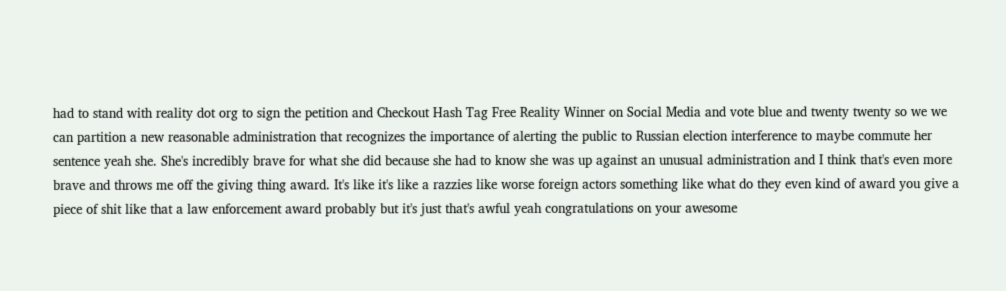had to stand with reality dot org to sign the petition and Checkout Hash Tag Free Reality Winner on Social Media and vote blue and twenty twenty so we we can partition a new reasonable administration that recognizes the importance of alerting the public to Russian election interference to maybe commute her sentence yeah she. She's incredibly brave for what she did because she had to know she was up against an unusual administration and I think that's even more brave and throws me off the giving thing award. It's like it's like a razzies like worse foreign actors something like what do they even kind of award you give a piece of shit like that a law enforcement award probably but it's just that's awful yeah congratulations on your awesome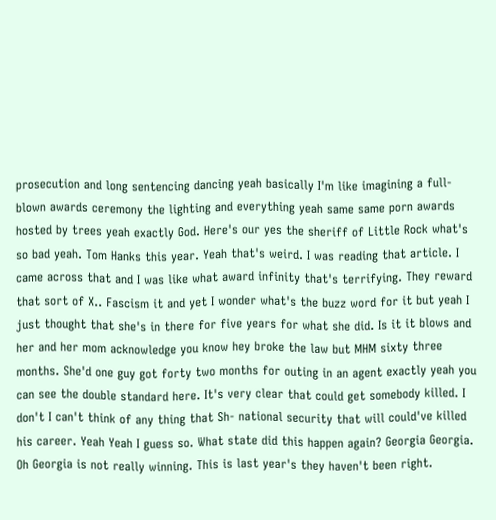prosecution and long sentencing dancing yeah basically I'm like imagining a full-blown awards ceremony the lighting and everything yeah same same porn awards hosted by trees yeah exactly God. Here's our yes the sheriff of Little Rock what's so bad yeah. Tom Hanks this year. Yeah that's weird. I was reading that article. I came across that and I was like what award infinity that's terrifying. They reward that sort of X.. Fascism it and yet I wonder what's the buzz word for it but yeah I just thought that she's in there for five years for what she did. Is it it blows and her and her mom acknowledge you know hey broke the law but MHM sixty three months. She'd one guy got forty two months for outing in an agent exactly yeah you can see the double standard here. It's very clear that could get somebody killed. I don't I can't think of any thing that Sh- national security that will could've killed his career. Yeah Yeah I guess so. What state did this happen again? Georgia Georgia. Oh Georgia is not really winning. This is last year's they haven't been right.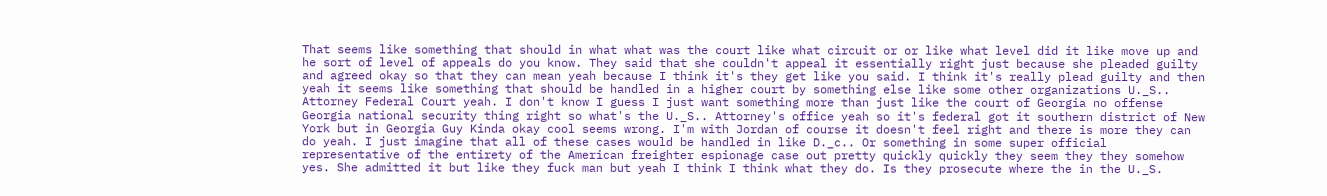That seems like something that should in what what was the court like what circuit or or like what level did it like move up and he sort of level of appeals do you know. They said that she couldn't appeal it essentially right just because she pleaded guilty and agreed okay so that they can mean yeah because I think it's they get like you said. I think it's really plead guilty and then yeah it seems like something that should be handled in a higher court by something else like some other organizations U._S.. Attorney Federal Court yeah. I don't know I guess I just want something more than just like the court of Georgia no offense Georgia national security thing right so what's the U._S.. Attorney's office yeah so it's federal got it southern district of New York but in Georgia Guy Kinda okay cool seems wrong. I'm with Jordan of course it doesn't feel right and there is more they can do yeah. I just imagine that all of these cases would be handled in like D._c.. Or something in some super official representative of the entirety of the American freighter espionage case out pretty quickly quickly they seem they they somehow yes. She admitted it but like they fuck man but yeah I think I think what they do. Is they prosecute where the in the U._S.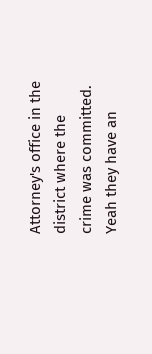Attorney's office in the district where the crime was committed. Yeah they have an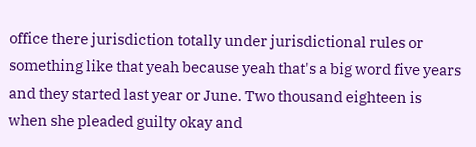office there jurisdiction totally under jurisdictional rules or something like that yeah because yeah that's a big word five years and they started last year or June. Two thousand eighteen is when she pleaded guilty okay and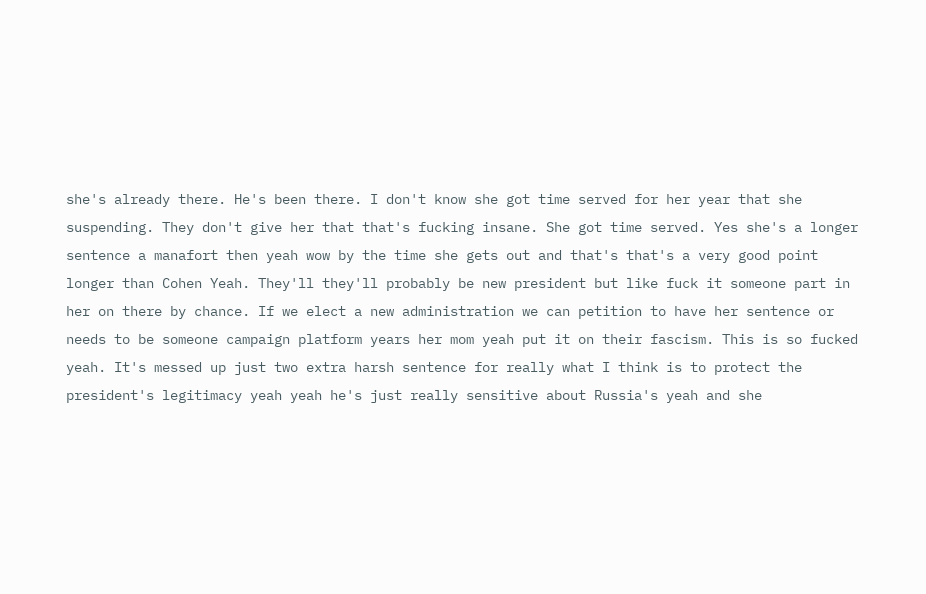she's already there. He's been there. I don't know she got time served for her year that she suspending. They don't give her that that's fucking insane. She got time served. Yes she's a longer sentence a manafort then yeah wow by the time she gets out and that's that's a very good point longer than Cohen Yeah. They'll they'll probably be new president but like fuck it someone part in her on there by chance. If we elect a new administration we can petition to have her sentence or needs to be someone campaign platform years her mom yeah put it on their fascism. This is so fucked yeah. It's messed up just two extra harsh sentence for really what I think is to protect the president's legitimacy yeah yeah he's just really sensitive about Russia's yeah and she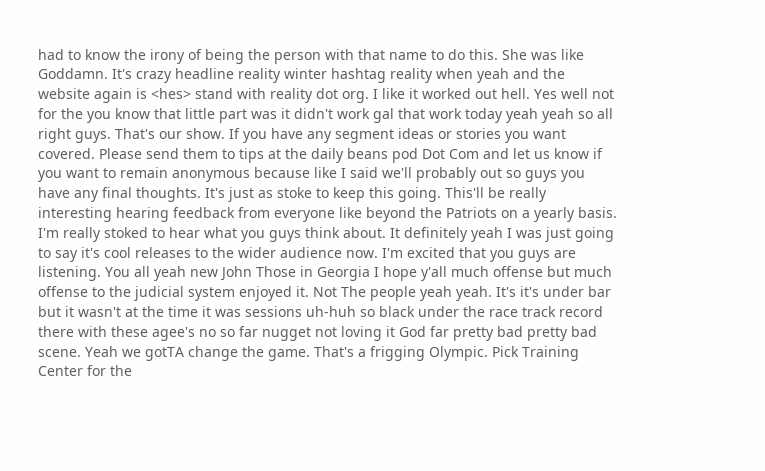had to know the irony of being the person with that name to do this. She was like Goddamn. It's crazy headline reality winter hashtag reality when yeah and the website again is <hes> stand with reality dot org. I like it worked out hell. Yes well not for the you know that little part was it didn't work gal that work today yeah yeah so all right guys. That's our show. If you have any segment ideas or stories you want covered. Please send them to tips at the daily beans pod Dot Com and let us know if you want to remain anonymous because like I said we'll probably out so guys you have any final thoughts. It's just as stoke to keep this going. This'll be really interesting hearing feedback from everyone like beyond the Patriots on a yearly basis. I'm really stoked to hear what you guys think about. It definitely yeah I was just going to say it's cool releases to the wider audience now. I'm excited that you guys are listening. You all yeah new John Those in Georgia I hope y'all much offense but much offense to the judicial system enjoyed it. Not The people yeah yeah. It's it's under bar but it wasn't at the time it was sessions uh-huh so black under the race track record there with these agee's no so far nugget not loving it God far pretty bad pretty bad scene. Yeah we gotTA change the game. That's a frigging Olympic. Pick Training Center for the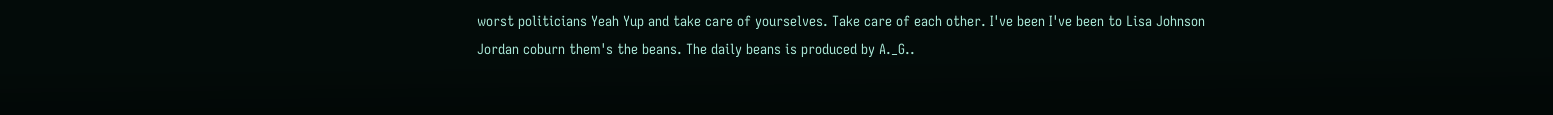worst politicians Yeah Yup and take care of yourselves. Take care of each other. I've been I've been to Lisa Johnson Jordan coburn them's the beans. The daily beans is produced by A._G..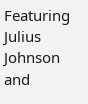Featuring Julius Johnson and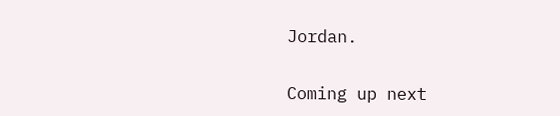Jordan.

Coming up next